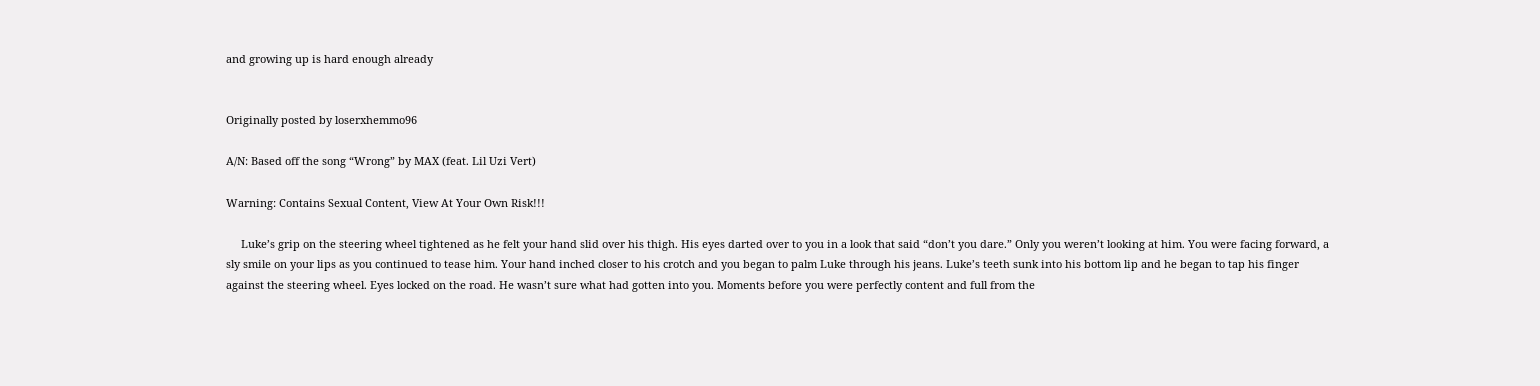and growing up is hard enough already


Originally posted by loserxhemmo96

A/N: Based off the song “Wrong” by MAX (feat. Lil Uzi Vert)

Warning: Contains Sexual Content, View At Your Own Risk!!!

     Luke’s grip on the steering wheel tightened as he felt your hand slid over his thigh. His eyes darted over to you in a look that said “don’t you dare.” Only you weren’t looking at him. You were facing forward, a sly smile on your lips as you continued to tease him. Your hand inched closer to his crotch and you began to palm Luke through his jeans. Luke’s teeth sunk into his bottom lip and he began to tap his finger against the steering wheel. Eyes locked on the road. He wasn’t sure what had gotten into you. Moments before you were perfectly content and full from the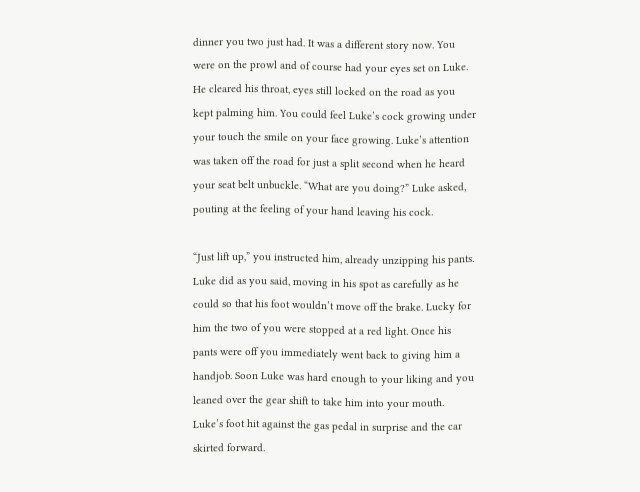dinner you two just had. It was a different story now. You were on the prowl and of course had your eyes set on Luke. He cleared his throat, eyes still locked on the road as you kept palming him. You could feel Luke’s cock growing under your touch the smile on your face growing. Luke’s attention was taken off the road for just a split second when he heard your seat belt unbuckle. “What are you doing?” Luke asked, pouting at the feeling of your hand leaving his cock.

“Just lift up,” you instructed him, already unzipping his pants. Luke did as you said, moving in his spot as carefully as he could so that his foot wouldn’t move off the brake. Lucky for him the two of you were stopped at a red light. Once his pants were off you immediately went back to giving him a handjob. Soon Luke was hard enough to your liking and you leaned over the gear shift to take him into your mouth. Luke’s foot hit against the gas pedal in surprise and the car skirted forward.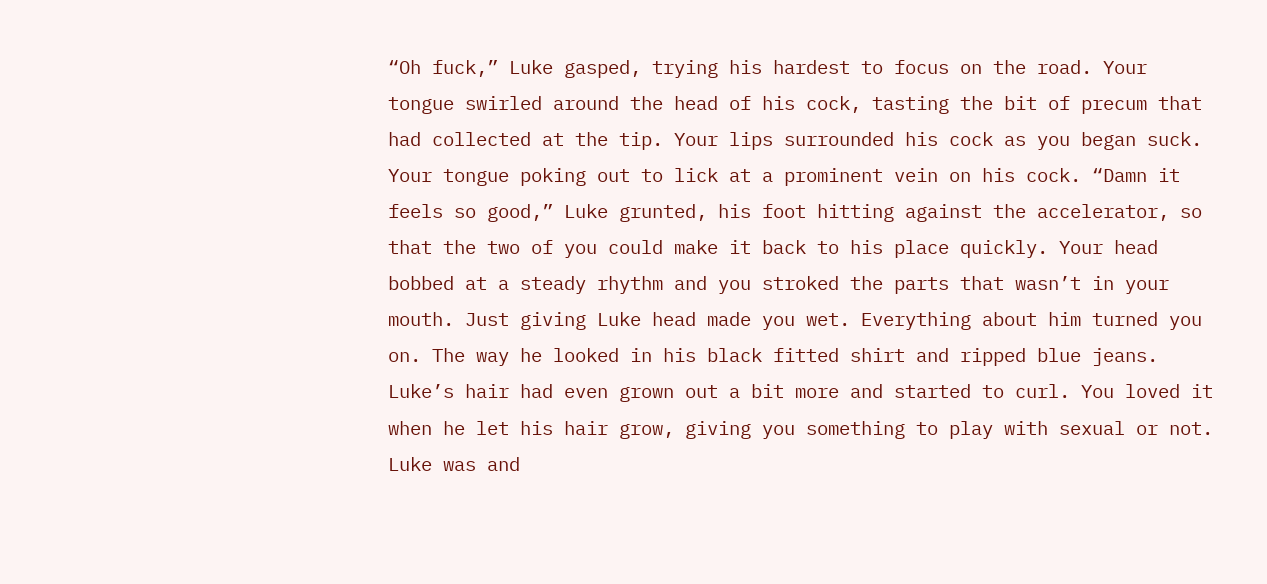“Oh fuck,” Luke gasped, trying his hardest to focus on the road. Your tongue swirled around the head of his cock, tasting the bit of precum that had collected at the tip. Your lips surrounded his cock as you began suck. Your tongue poking out to lick at a prominent vein on his cock. “Damn it feels so good,” Luke grunted, his foot hitting against the accelerator, so that the two of you could make it back to his place quickly. Your head bobbed at a steady rhythm and you stroked the parts that wasn’t in your mouth. Just giving Luke head made you wet. Everything about him turned you on. The way he looked in his black fitted shirt and ripped blue jeans. Luke’s hair had even grown out a bit more and started to curl. You loved it when he let his hair grow, giving you something to play with sexual or not. Luke was and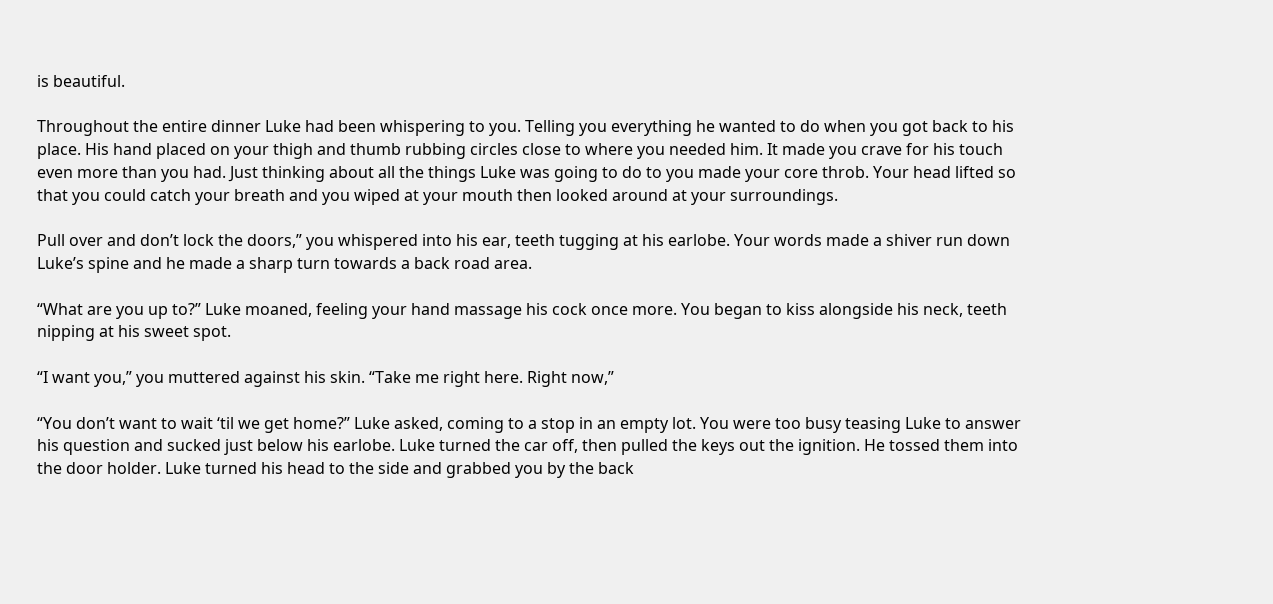is beautiful.

Throughout the entire dinner Luke had been whispering to you. Telling you everything he wanted to do when you got back to his place. His hand placed on your thigh and thumb rubbing circles close to where you needed him. It made you crave for his touch even more than you had. Just thinking about all the things Luke was going to do to you made your core throb. Your head lifted so that you could catch your breath and you wiped at your mouth then looked around at your surroundings.

Pull over and don’t lock the doors,” you whispered into his ear, teeth tugging at his earlobe. Your words made a shiver run down Luke’s spine and he made a sharp turn towards a back road area.

“What are you up to?” Luke moaned, feeling your hand massage his cock once more. You began to kiss alongside his neck, teeth nipping at his sweet spot.

“I want you,” you muttered against his skin. “Take me right here. Right now,”

“You don’t want to wait ‘til we get home?” Luke asked, coming to a stop in an empty lot. You were too busy teasing Luke to answer his question and sucked just below his earlobe. Luke turned the car off, then pulled the keys out the ignition. He tossed them into the door holder. Luke turned his head to the side and grabbed you by the back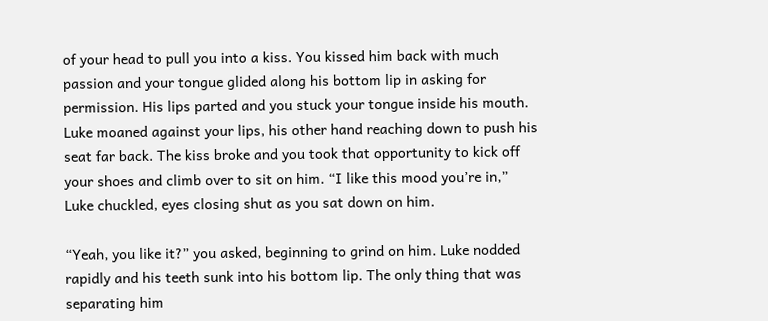of your head to pull you into a kiss. You kissed him back with much passion and your tongue glided along his bottom lip in asking for permission. His lips parted and you stuck your tongue inside his mouth. Luke moaned against your lips, his other hand reaching down to push his seat far back. The kiss broke and you took that opportunity to kick off your shoes and climb over to sit on him. “I like this mood you’re in,” Luke chuckled, eyes closing shut as you sat down on him.

“Yeah, you like it?” you asked, beginning to grind on him. Luke nodded rapidly and his teeth sunk into his bottom lip. The only thing that was separating him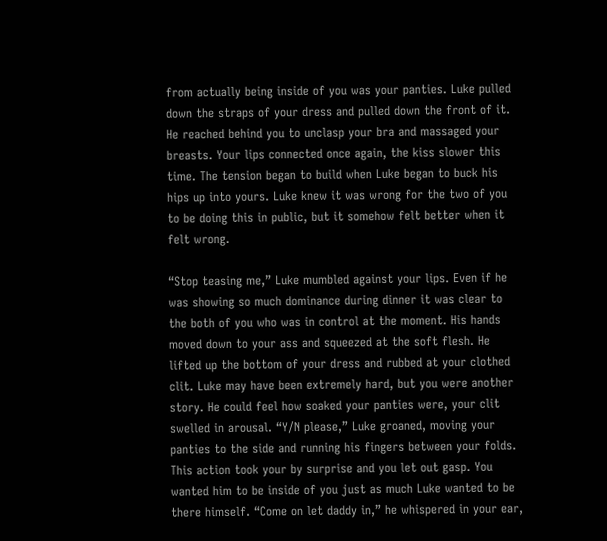from actually being inside of you was your panties. Luke pulled down the straps of your dress and pulled down the front of it. He reached behind you to unclasp your bra and massaged your breasts. Your lips connected once again, the kiss slower this time. The tension began to build when Luke began to buck his hips up into yours. Luke knew it was wrong for the two of you to be doing this in public, but it somehow felt better when it felt wrong.

“Stop teasing me,” Luke mumbled against your lips. Even if he was showing so much dominance during dinner it was clear to the both of you who was in control at the moment. His hands moved down to your ass and squeezed at the soft flesh. He lifted up the bottom of your dress and rubbed at your clothed clit. Luke may have been extremely hard, but you were another story. He could feel how soaked your panties were, your clit swelled in arousal. “Y/N please,” Luke groaned, moving your panties to the side and running his fingers between your folds. This action took your by surprise and you let out gasp. You wanted him to be inside of you just as much Luke wanted to be there himself. “Come on let daddy in,” he whispered in your ear,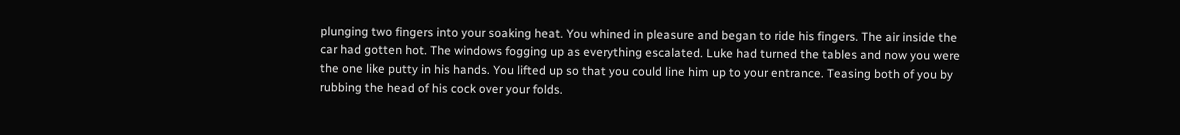plunging two fingers into your soaking heat. You whined in pleasure and began to ride his fingers. The air inside the car had gotten hot. The windows fogging up as everything escalated. Luke had turned the tables and now you were the one like putty in his hands. You lifted up so that you could line him up to your entrance. Teasing both of you by rubbing the head of his cock over your folds.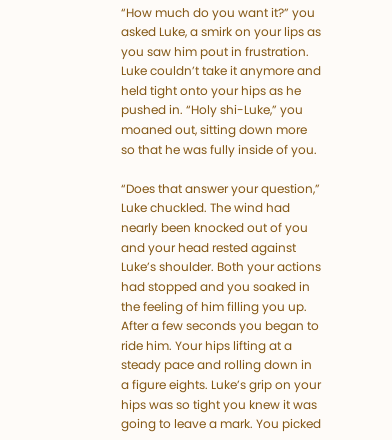“How much do you want it?” you asked Luke, a smirk on your lips as you saw him pout in frustration. Luke couldn’t take it anymore and held tight onto your hips as he pushed in. “Holy shi-Luke,” you moaned out, sitting down more so that he was fully inside of you.

“Does that answer your question,” Luke chuckled. The wind had nearly been knocked out of you and your head rested against Luke’s shoulder. Both your actions had stopped and you soaked in the feeling of him filling you up. After a few seconds you began to ride him. Your hips lifting at a steady pace and rolling down in a figure eights. Luke’s grip on your hips was so tight you knew it was going to leave a mark. You picked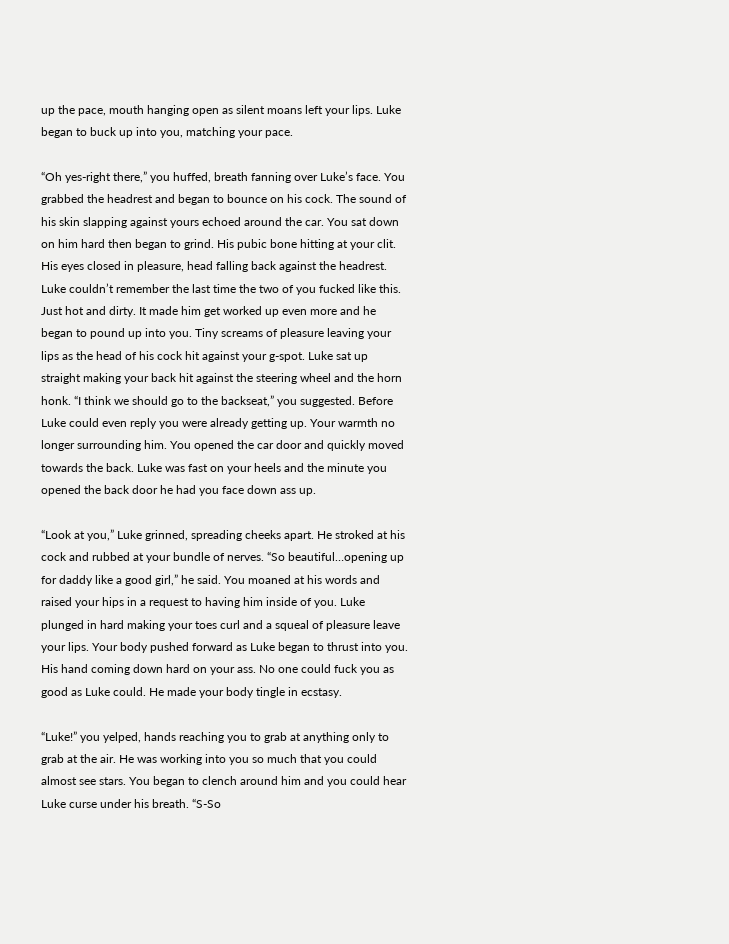up the pace, mouth hanging open as silent moans left your lips. Luke began to buck up into you, matching your pace.

“Oh yes-right there,” you huffed, breath fanning over Luke’s face. You grabbed the headrest and began to bounce on his cock. The sound of his skin slapping against yours echoed around the car. You sat down on him hard then began to grind. His pubic bone hitting at your clit. His eyes closed in pleasure, head falling back against the headrest. Luke couldn’t remember the last time the two of you fucked like this. Just hot and dirty. It made him get worked up even more and he began to pound up into you. Tiny screams of pleasure leaving your lips as the head of his cock hit against your g-spot. Luke sat up straight making your back hit against the steering wheel and the horn honk. “I think we should go to the backseat,” you suggested. Before Luke could even reply you were already getting up. Your warmth no longer surrounding him. You opened the car door and quickly moved towards the back. Luke was fast on your heels and the minute you opened the back door he had you face down ass up.

“Look at you,” Luke grinned, spreading cheeks apart. He stroked at his cock and rubbed at your bundle of nerves. “So beautiful…opening up for daddy like a good girl,” he said. You moaned at his words and raised your hips in a request to having him inside of you. Luke plunged in hard making your toes curl and a squeal of pleasure leave your lips. Your body pushed forward as Luke began to thrust into you. His hand coming down hard on your ass. No one could fuck you as good as Luke could. He made your body tingle in ecstasy.

“Luke!” you yelped, hands reaching you to grab at anything only to grab at the air. He was working into you so much that you could almost see stars. You began to clench around him and you could hear Luke curse under his breath. “S-So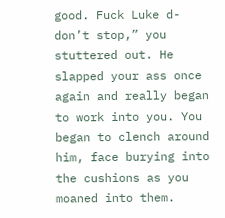good. Fuck Luke d-don’t stop,” you stuttered out. He slapped your ass once again and really began to work into you. You began to clench around him, face burying into the cushions as you moaned into them.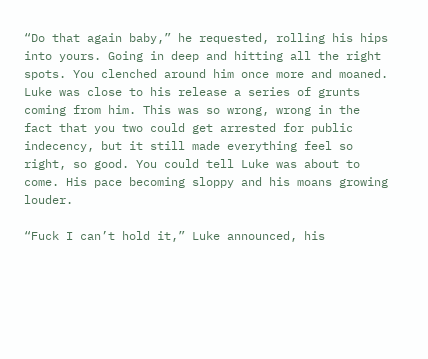“Do that again baby,” he requested, rolling his hips into yours. Going in deep and hitting all the right spots. You clenched around him once more and moaned. Luke was close to his release a series of grunts coming from him. This was so wrong, wrong in the fact that you two could get arrested for public indecency, but it still made everything feel so right, so good. You could tell Luke was about to come. His pace becoming sloppy and his moans growing louder.

“Fuck I can’t hold it,” Luke announced, his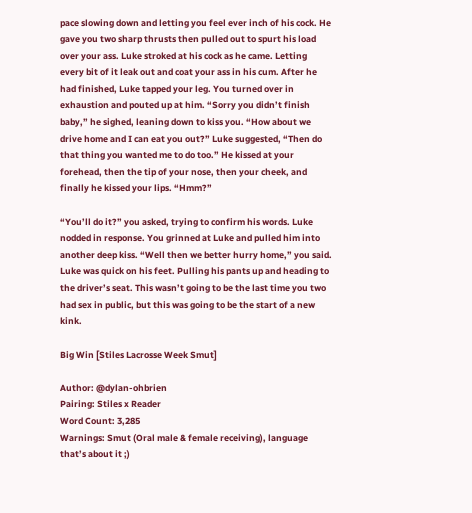pace slowing down and letting you feel ever inch of his cock. He gave you two sharp thrusts then pulled out to spurt his load over your ass. Luke stroked at his cock as he came. Letting every bit of it leak out and coat your ass in his cum. After he had finished, Luke tapped your leg. You turned over in exhaustion and pouted up at him. “Sorry you didn’t finish baby,” he sighed, leaning down to kiss you. “How about we drive home and I can eat you out?” Luke suggested, “Then do that thing you wanted me to do too.” He kissed at your forehead, then the tip of your nose, then your cheek, and finally he kissed your lips. “Hmm?”

“You’ll do it?” you asked, trying to confirm his words. Luke nodded in response. You grinned at Luke and pulled him into another deep kiss. “Well then we better hurry home,” you said. Luke was quick on his feet. Pulling his pants up and heading to the driver’s seat. This wasn’t going to be the last time you two had sex in public, but this was going to be the start of a new kink.

Big Win [Stiles Lacrosse Week Smut]

Author: @dylan-ohbrien
Pairing: Stiles x Reader
Word Count: 3,285
Warnings: Smut (Oral male & female receiving), language that’s about it ;)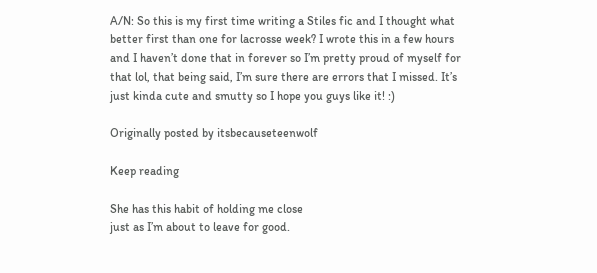A/N: So this is my first time writing a Stiles fic and I thought what better first than one for lacrosse week? I wrote this in a few hours and I haven’t done that in forever so I’m pretty proud of myself for that lol, that being said, I’m sure there are errors that I missed. It’s just kinda cute and smutty so I hope you guys like it! :)

Originally posted by itsbecauseteenwolf

Keep reading

She has this habit of holding me close
just as I’m about to leave for good.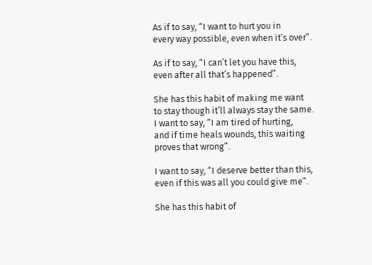As if to say, “I want to hurt you in
every way possible, even when it’s over”.

As if to say, “I can’t let you have this,
even after all that’s happened”.

She has this habit of making me want
to stay though it’ll always stay the same.
I want to say, “I am tired of hurting,
and if time heals wounds, this waiting
proves that wrong”.

I want to say, “I deserve better than this,
even if this was all you could give me”.

She has this habit of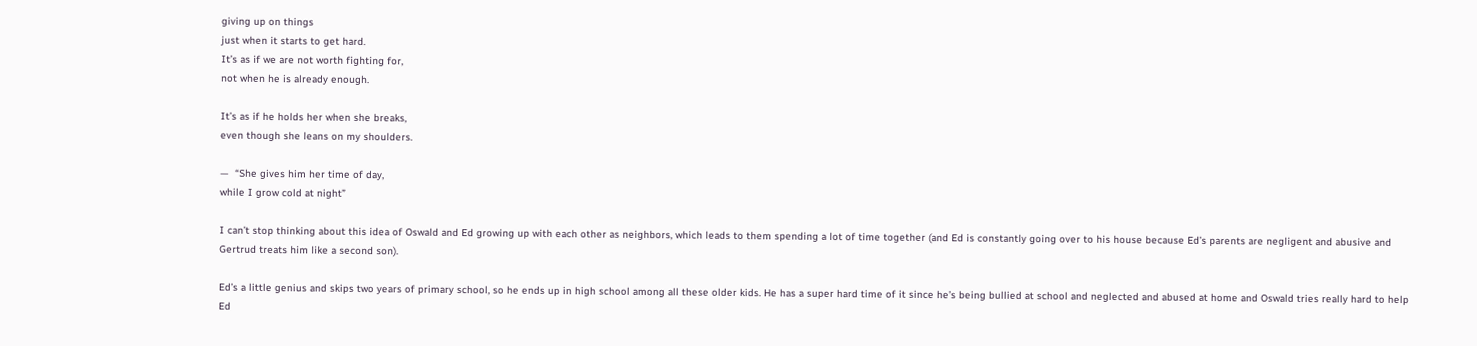giving up on things
just when it starts to get hard.
It’s as if we are not worth fighting for,
not when he is already enough.

It’s as if he holds her when she breaks,
even though she leans on my shoulders.

—  “She gives him her time of day,
while I grow cold at night”

I can’t stop thinking about this idea of Oswald and Ed growing up with each other as neighbors, which leads to them spending a lot of time together (and Ed is constantly going over to his house because Ed’s parents are negligent and abusive and Gertrud treats him like a second son).

Ed’s a little genius and skips two years of primary school, so he ends up in high school among all these older kids. He has a super hard time of it since he’s being bullied at school and neglected and abused at home and Oswald tries really hard to help Ed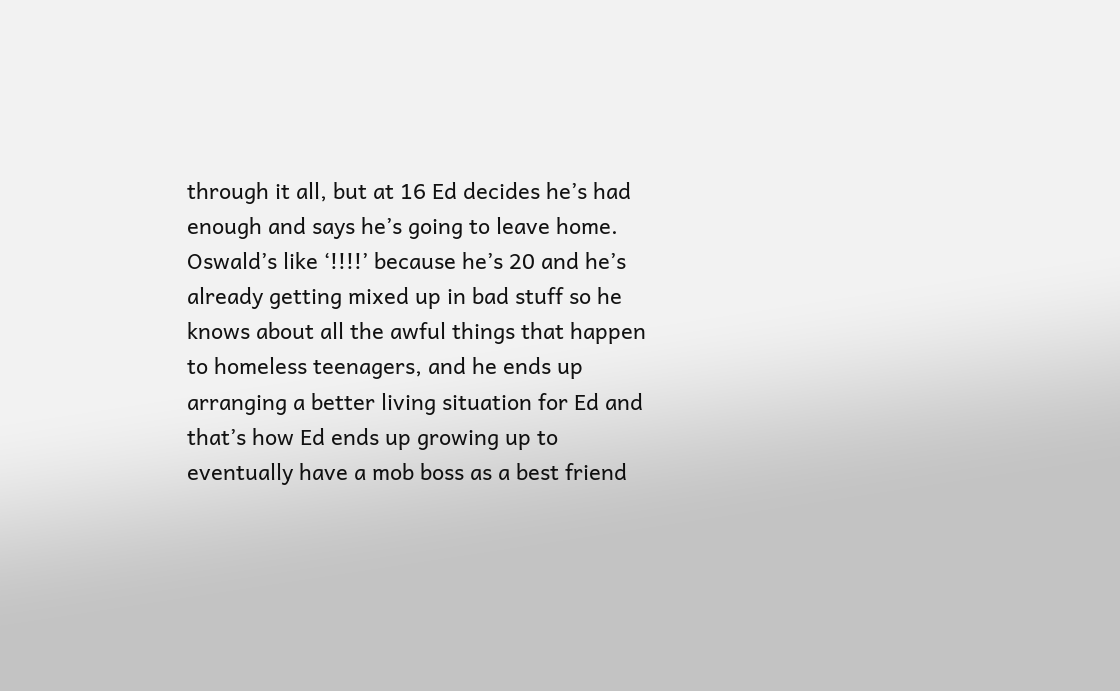through it all, but at 16 Ed decides he’s had enough and says he’s going to leave home. Oswald’s like ‘!!!!’ because he’s 20 and he’s already getting mixed up in bad stuff so he knows about all the awful things that happen to homeless teenagers, and he ends up arranging a better living situation for Ed and that’s how Ed ends up growing up to eventually have a mob boss as a best friend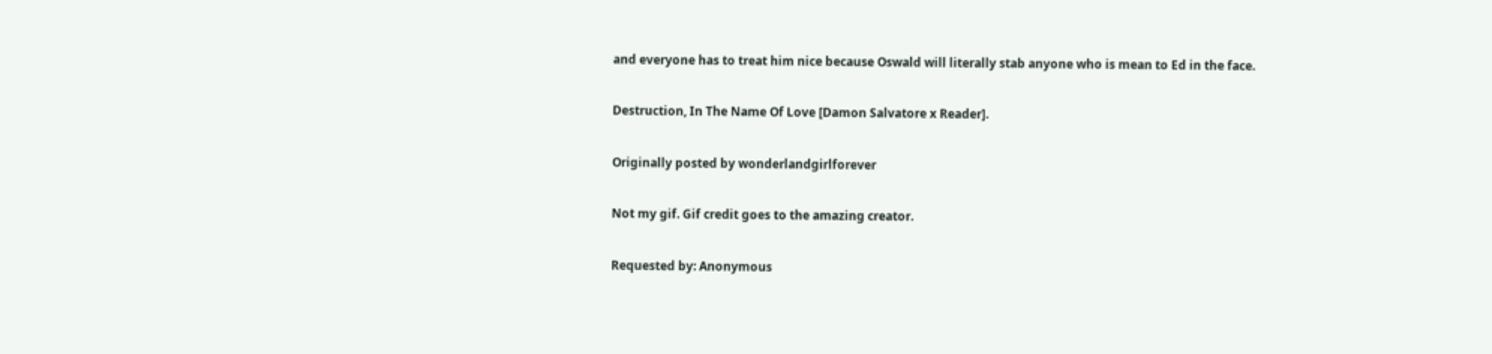and everyone has to treat him nice because Oswald will literally stab anyone who is mean to Ed in the face.

Destruction, In The Name Of Love [Damon Salvatore x Reader].

Originally posted by wonderlandgirlforever

Not my gif. Gif credit goes to the amazing creator.

Requested by: Anonymous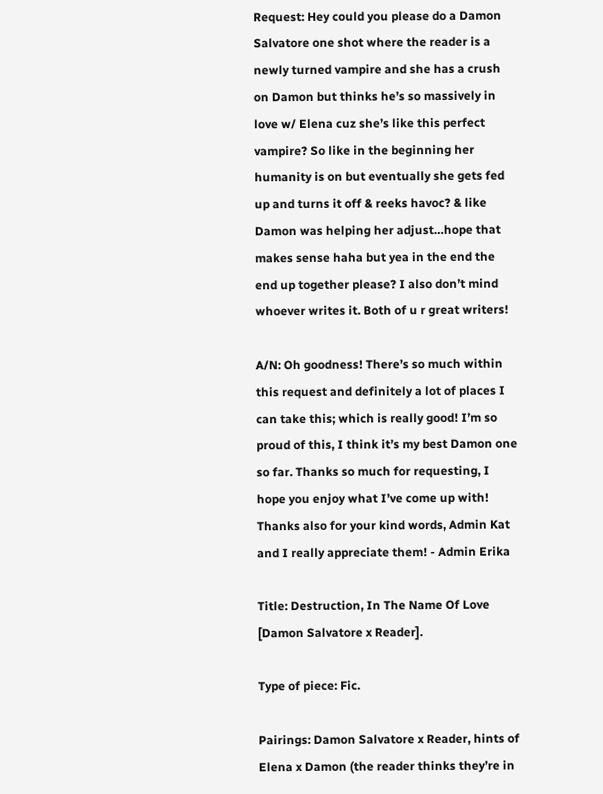Request: Hey could you please do a Damon Salvatore one shot where the reader is a newly turned vampire and she has a crush on Damon but thinks he’s so massively in love w/ Elena cuz she’s like this perfect vampire? So like in the beginning her humanity is on but eventually she gets fed up and turns it off & reeks havoc? & like Damon was helping her adjust…hope that makes sense haha but yea in the end the end up together please? I also don’t mind whoever writes it. Both of u r great writers!

A/N: Oh goodness! There’s so much within this request and definitely a lot of places I can take this; which is really good! I’m so proud of this, I think it’s my best Damon one so far. Thanks so much for requesting, I hope you enjoy what I’ve come up with! Thanks also for your kind words, Admin Kat and I really appreciate them! - Admin Erika

Title: Destruction, In The Name Of Love [Damon Salvatore x Reader].

Type of piece: Fic.

Pairings: Damon Salvatore x Reader, hints of Elena x Damon (the reader thinks they’re in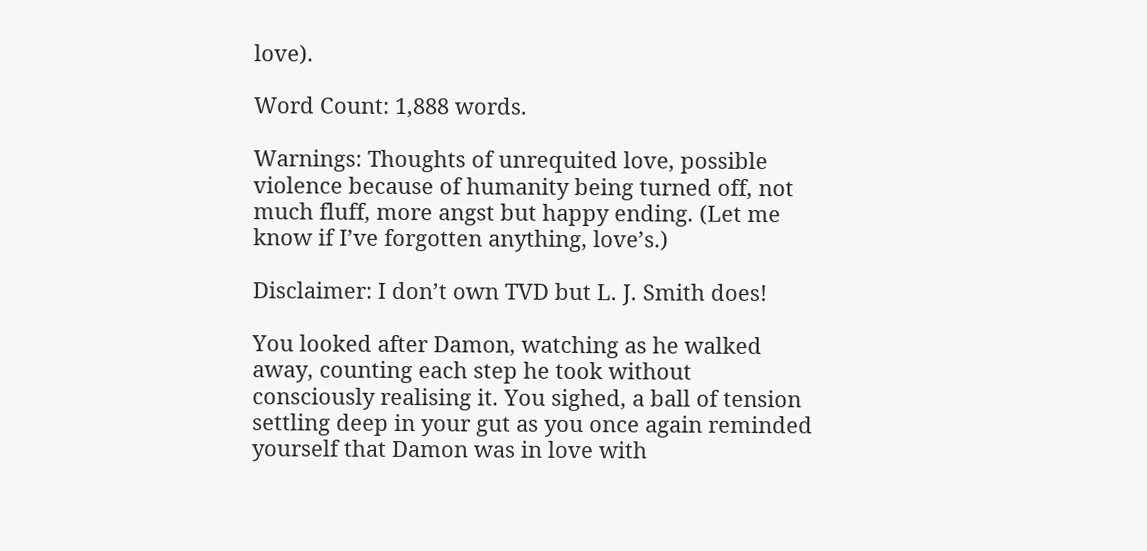love).

Word Count: 1,888 words.

Warnings: Thoughts of unrequited love, possible violence because of humanity being turned off, not much fluff, more angst but happy ending. (Let me know if I’ve forgotten anything, love’s.)

Disclaimer: I don’t own TVD but L. J. Smith does!

You looked after Damon, watching as he walked away, counting each step he took without consciously realising it. You sighed, a ball of tension settling deep in your gut as you once again reminded yourself that Damon was in love with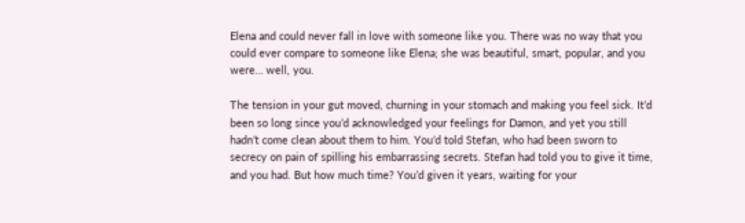Elena and could never fall in love with someone like you. There was no way that you could ever compare to someone like Elena; she was beautiful, smart, popular, and you were… well, you.

The tension in your gut moved, churning in your stomach and making you feel sick. It’d been so long since you’d acknowledged your feelings for Damon, and yet you still hadn’t come clean about them to him. You’d told Stefan, who had been sworn to secrecy on pain of spilling his embarrassing secrets. Stefan had told you to give it time, and you had. But how much time? You’d given it years, waiting for your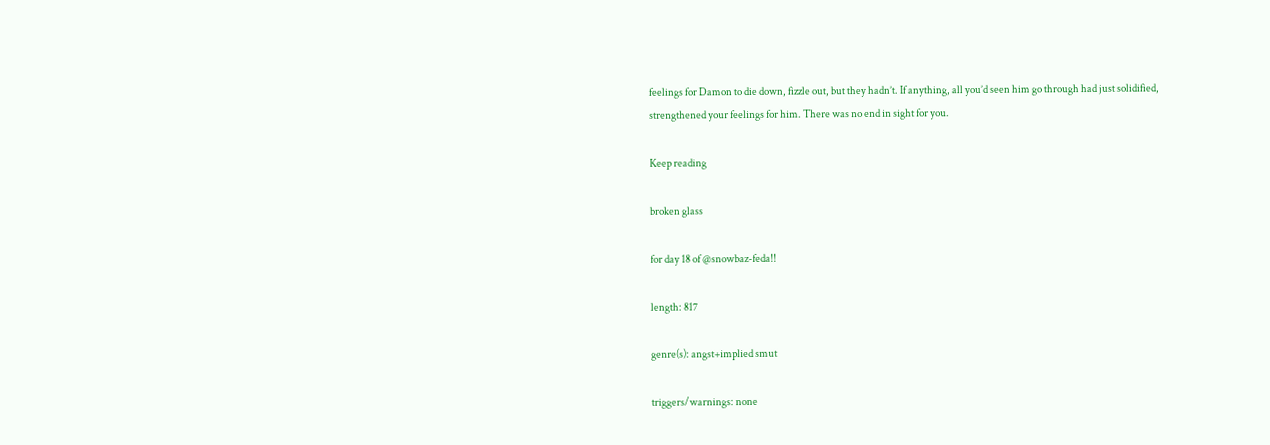feelings for Damon to die down, fizzle out, but they hadn’t. If anything, all you’d seen him go through had just solidified, strengthened your feelings for him. There was no end in sight for you.

Keep reading

broken glass

for day 18 of @snowbaz-feda!!

length: 817

genre(s): angst+implied smut

triggers/warnings: none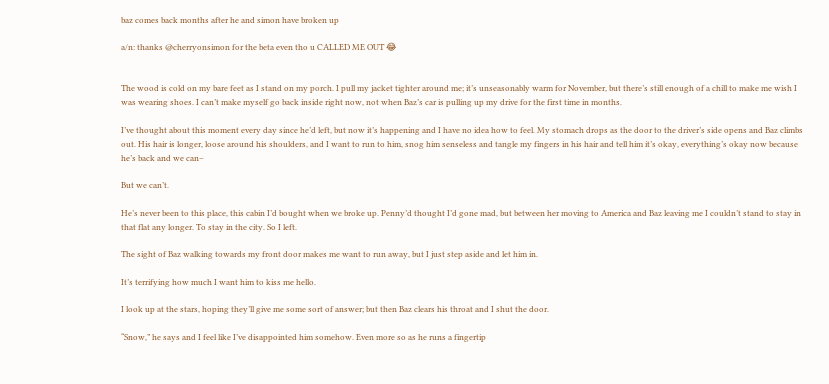baz comes back months after he and simon have broken up

a/n: thanks @cherryonsimon for the beta even tho u CALLED ME OUT 😂


The wood is cold on my bare feet as I stand on my porch. I pull my jacket tighter around me; it’s unseasonably warm for November, but there’s still enough of a chill to make me wish I was wearing shoes. I can’t make myself go back inside right now, not when Baz’s car is pulling up my drive for the first time in months.

I’ve thought about this moment every day since he’d left, but now it’s happening and I have no idea how to feel. My stomach drops as the door to the driver’s side opens and Baz climbs out. His hair is longer, loose around his shoulders, and I want to run to him, snog him senseless and tangle my fingers in his hair and tell him it’s okay, everything’s okay now because he’s back and we can–

But we can’t.

He’s never been to this place, this cabin I’d bought when we broke up. Penny’d thought I’d gone mad, but between her moving to America and Baz leaving me I couldn’t stand to stay in that flat any longer. To stay in the city. So I left.

The sight of Baz walking towards my front door makes me want to run away, but I just step aside and let him in.

It’s terrifying how much I want him to kiss me hello.

I look up at the stars, hoping they’ll give me some sort of answer; but then Baz clears his throat and I shut the door.

“Snow,” he says and I feel like I’ve disappointed him somehow. Even more so as he runs a fingertip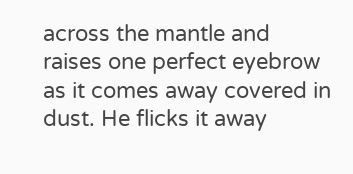across the mantle and raises one perfect eyebrow as it comes away covered in dust. He flicks it away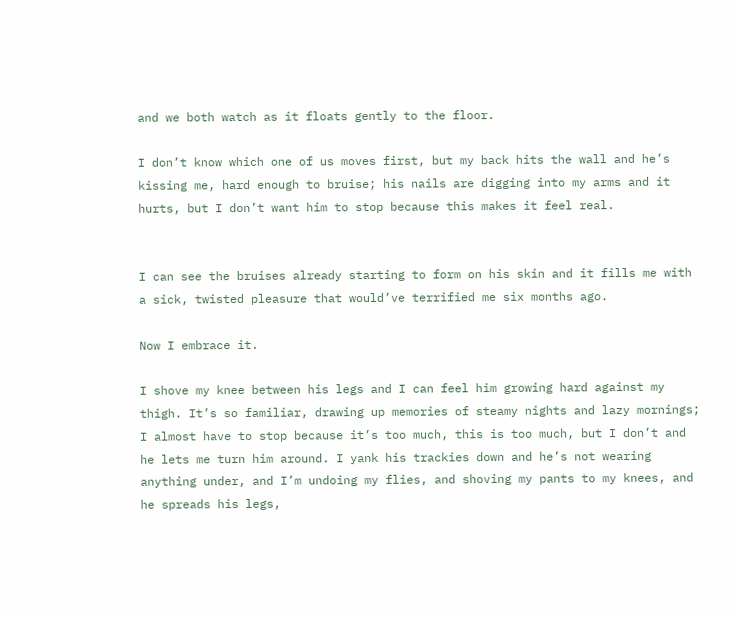and we both watch as it floats gently to the floor.

I don’t know which one of us moves first, but my back hits the wall and he’s kissing me, hard enough to bruise; his nails are digging into my arms and it hurts, but I don’t want him to stop because this makes it feel real.


I can see the bruises already starting to form on his skin and it fills me with a sick, twisted pleasure that would’ve terrified me six months ago.

Now I embrace it.

I shove my knee between his legs and I can feel him growing hard against my thigh. It’s so familiar, drawing up memories of steamy nights and lazy mornings; I almost have to stop because it’s too much, this is too much, but I don’t and he lets me turn him around. I yank his trackies down and he’s not wearing anything under, and I’m undoing my flies, and shoving my pants to my knees, and he spreads his legs,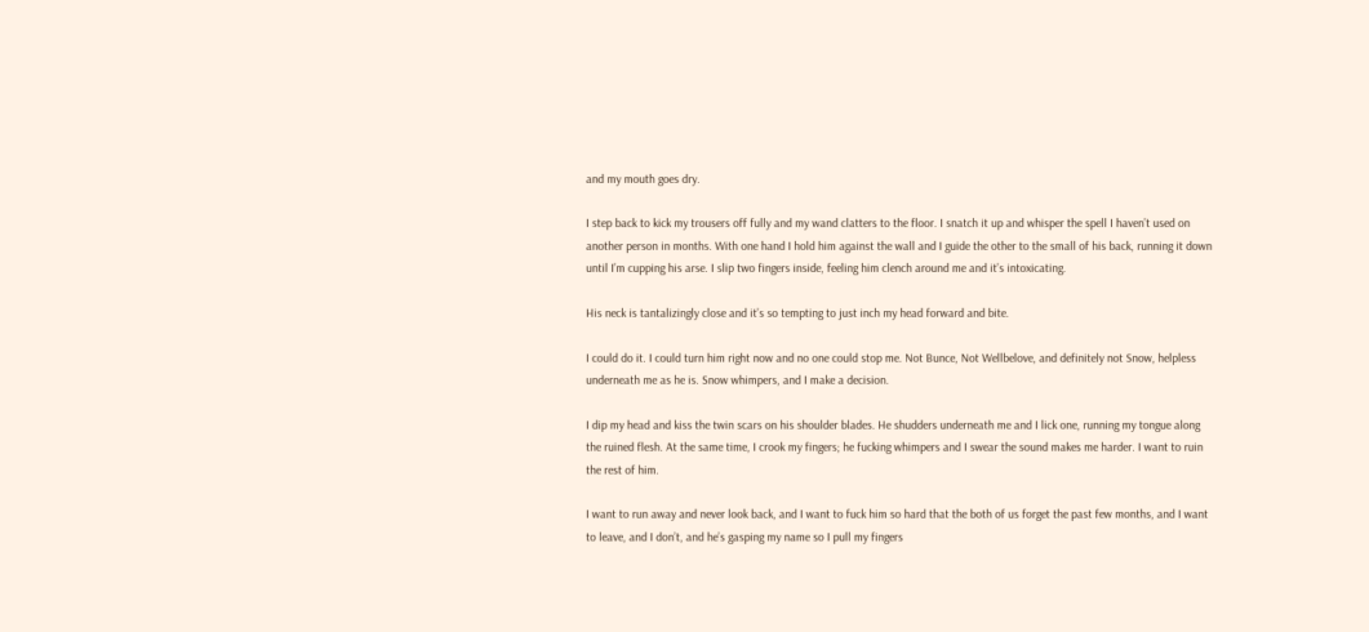and my mouth goes dry.

I step back to kick my trousers off fully and my wand clatters to the floor. I snatch it up and whisper the spell I haven’t used on another person in months. With one hand I hold him against the wall and I guide the other to the small of his back, running it down until I’m cupping his arse. I slip two fingers inside, feeling him clench around me and it’s intoxicating.

His neck is tantalizingly close and it’s so tempting to just inch my head forward and bite.

I could do it. I could turn him right now and no one could stop me. Not Bunce, Not Wellbelove, and definitely not Snow, helpless underneath me as he is. Snow whimpers, and I make a decision.

I dip my head and kiss the twin scars on his shoulder blades. He shudders underneath me and I lick one, running my tongue along the ruined flesh. At the same time, I crook my fingers; he fucking whimpers and I swear the sound makes me harder. I want to ruin the rest of him.

I want to run away and never look back, and I want to fuck him so hard that the both of us forget the past few months, and I want to leave, and I don’t, and he’s gasping my name so I pull my fingers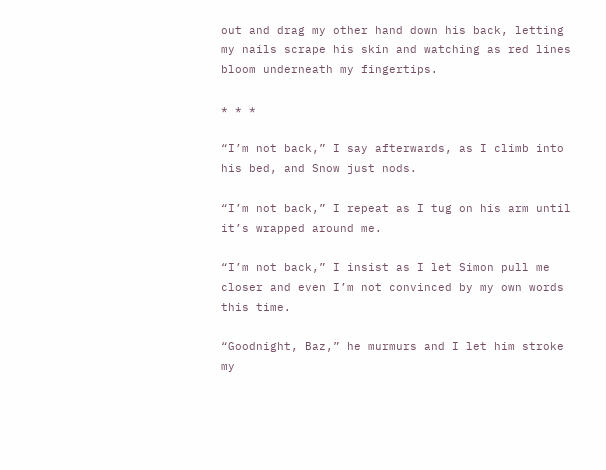out and drag my other hand down his back, letting my nails scrape his skin and watching as red lines bloom underneath my fingertips.

* * *

“I’m not back,” I say afterwards, as I climb into his bed, and Snow just nods.

“I’m not back,” I repeat as I tug on his arm until it’s wrapped around me.

“I’m not back,” I insist as I let Simon pull me closer and even I’m not convinced by my own words this time.

“Goodnight, Baz,” he murmurs and I let him stroke my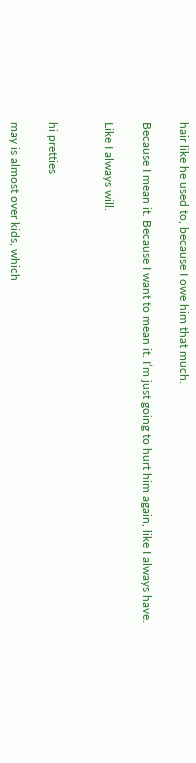hair like he used to, because I owe him that much.

Because I mean it. Because I want to mean it. I’m just going to hurt him again, like I always have.

Like I always will.


hi pretties

may is almost over kids, which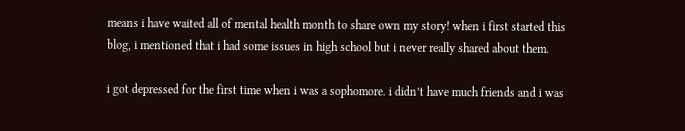means i have waited all of mental health month to share own my story! when i first started this blog, i mentioned that i had some issues in high school but i never really shared about them.

i got depressed for the first time when i was a sophomore. i didn’t have much friends and i was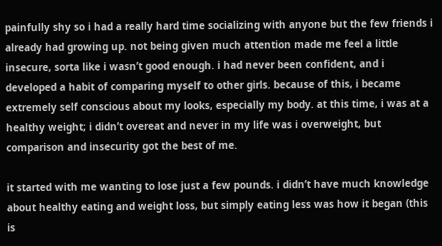painfully shy so i had a really hard time socializing with anyone but the few friends i already had growing up. not being given much attention made me feel a little insecure, sorta like i wasn’t good enough. i had never been confident, and i developed a habit of comparing myself to other girls. because of this, i became extremely self conscious about my looks, especially my body. at this time, i was at a healthy weight; i didn’t overeat and never in my life was i overweight, but comparison and insecurity got the best of me.

it started with me wanting to lose just a few pounds. i didn’t have much knowledge about healthy eating and weight loss, but simply eating less was how it began (this is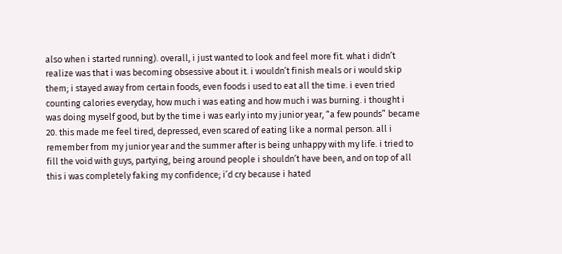also when i started running). overall, i just wanted to look and feel more fit. what i didn’t realize was that i was becoming obsessive about it. i wouldn’t finish meals or i would skip them; i stayed away from certain foods, even foods i used to eat all the time. i even tried counting calories everyday, how much i was eating and how much i was burning. i thought i was doing myself good, but by the time i was early into my junior year, “a few pounds” became 20. this made me feel tired, depressed, even scared of eating like a normal person. all i remember from my junior year and the summer after is being unhappy with my life. i tried to fill the void with guys, partying, being around people i shouldn’t have been, and on top of all this i was completely faking my confidence; i’d cry because i hated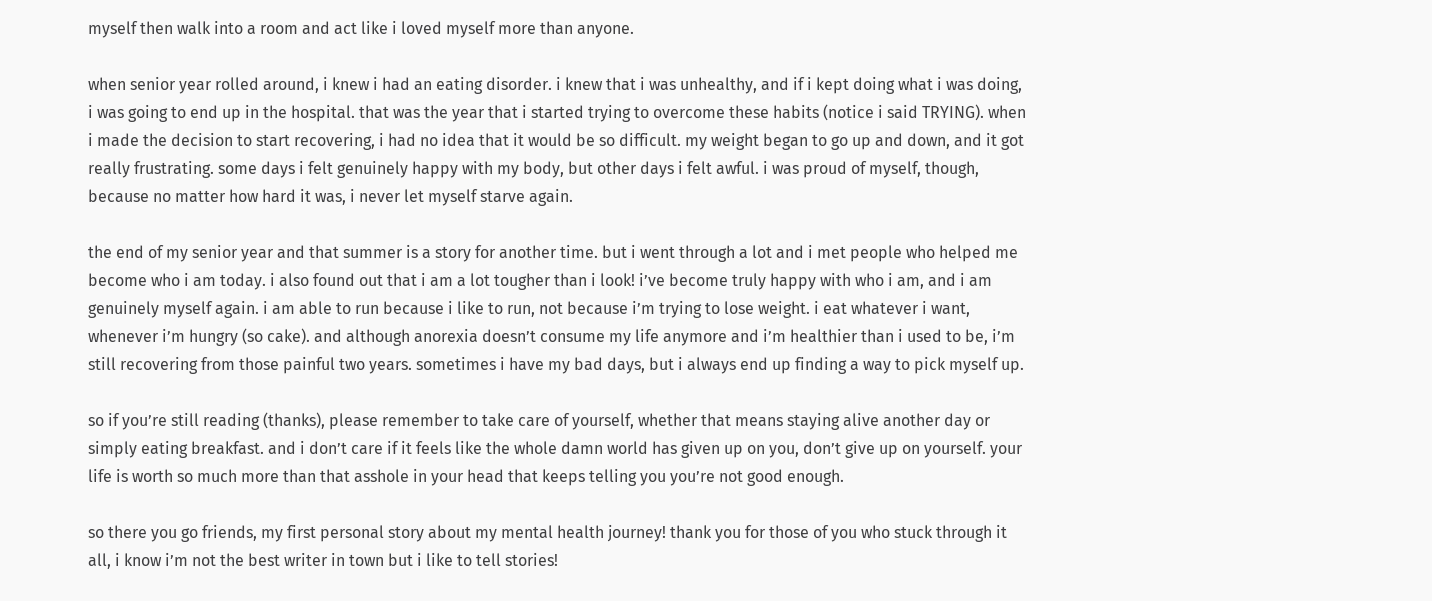myself then walk into a room and act like i loved myself more than anyone.

when senior year rolled around, i knew i had an eating disorder. i knew that i was unhealthy, and if i kept doing what i was doing, i was going to end up in the hospital. that was the year that i started trying to overcome these habits (notice i said TRYING). when i made the decision to start recovering, i had no idea that it would be so difficult. my weight began to go up and down, and it got really frustrating. some days i felt genuinely happy with my body, but other days i felt awful. i was proud of myself, though, because no matter how hard it was, i never let myself starve again.

the end of my senior year and that summer is a story for another time. but i went through a lot and i met people who helped me become who i am today. i also found out that i am a lot tougher than i look! i’ve become truly happy with who i am, and i am genuinely myself again. i am able to run because i like to run, not because i’m trying to lose weight. i eat whatever i want, whenever i’m hungry (so cake). and although anorexia doesn’t consume my life anymore and i’m healthier than i used to be, i’m still recovering from those painful two years. sometimes i have my bad days, but i always end up finding a way to pick myself up.

so if you’re still reading (thanks), please remember to take care of yourself, whether that means staying alive another day or simply eating breakfast. and i don’t care if it feels like the whole damn world has given up on you, don’t give up on yourself. your life is worth so much more than that asshole in your head that keeps telling you you’re not good enough.

so there you go friends, my first personal story about my mental health journey! thank you for those of you who stuck through it all, i know i’m not the best writer in town but i like to tell stories!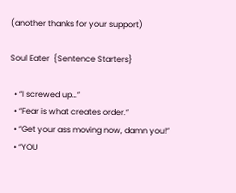(another thanks for your support)

Soul Eater  {Sentence Starters}

  • “I screwed up…”
  • “Fear is what creates order.”
  • “Get your ass moving now, damn you!”
  • “YOU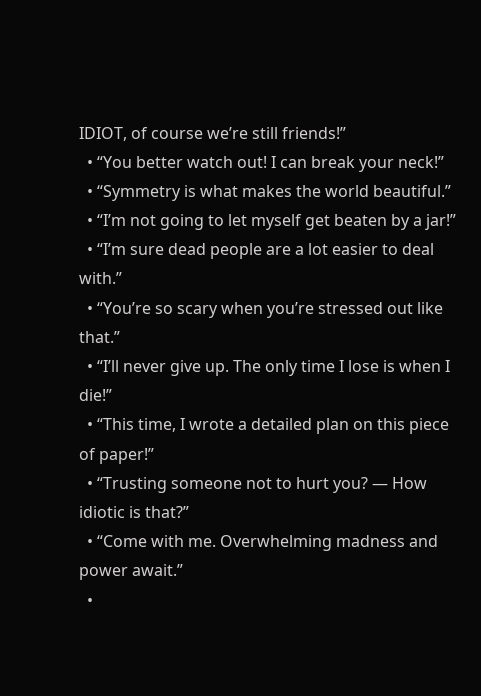IDIOT, of course we’re still friends!”
  • “You better watch out! I can break your neck!”
  • “Symmetry is what makes the world beautiful.”
  • “I’m not going to let myself get beaten by a jar!”
  • “I’m sure dead people are a lot easier to deal with.”
  • “You’re so scary when you’re stressed out like that.”
  • “I’ll never give up. The only time I lose is when I die!”
  • “This time, I wrote a detailed plan on this piece of paper!”
  • “Trusting someone not to hurt you? — How idiotic is that?”
  • “Come with me. Overwhelming madness and power await.”
  •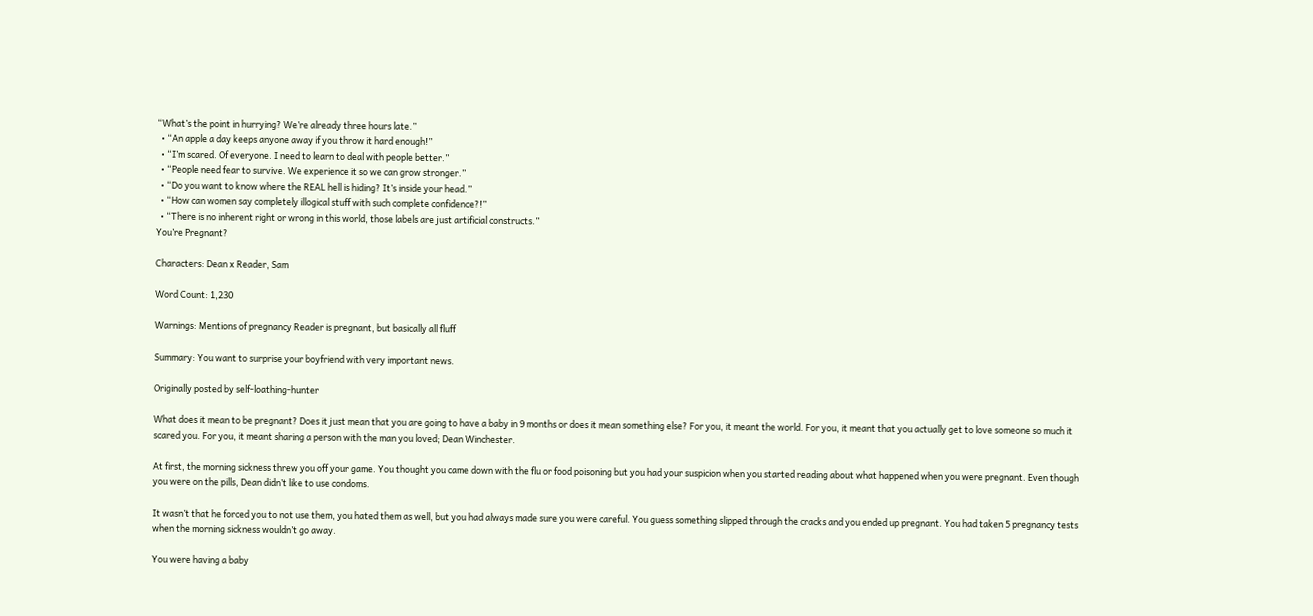“What’s the point in hurrying? We’re already three hours late.”
  • “An apple a day keeps anyone away if you throw it hard enough!”
  • “I’m scared. Of everyone. I need to learn to deal with people better.”
  • “People need fear to survive. We experience it so we can grow stronger.”
  • “Do you want to know where the REAL hell is hiding? It’s inside your head.”
  • “How can women say completely illogical stuff with such complete confidence?!”
  • “There is no inherent right or wrong in this world, those labels are just artificial constructs.”
You’re Pregnant?

Characters: Dean x Reader, Sam

Word Count: 1,230

Warnings: Mentions of pregnancy Reader is pregnant, but basically all fluff

Summary: You want to surprise your boyfriend with very important news.

Originally posted by self-loathing-hunter

What does it mean to be pregnant? Does it just mean that you are going to have a baby in 9 months or does it mean something else? For you, it meant the world. For you, it meant that you actually get to love someone so much it scared you. For you, it meant sharing a person with the man you loved; Dean Winchester.

At first, the morning sickness threw you off your game. You thought you came down with the flu or food poisoning but you had your suspicion when you started reading about what happened when you were pregnant. Even though you were on the pills, Dean didn’t like to use condoms.

It wasn’t that he forced you to not use them, you hated them as well, but you had always made sure you were careful. You guess something slipped through the cracks and you ended up pregnant. You had taken 5 pregnancy tests when the morning sickness wouldn’t go away.

You were having a baby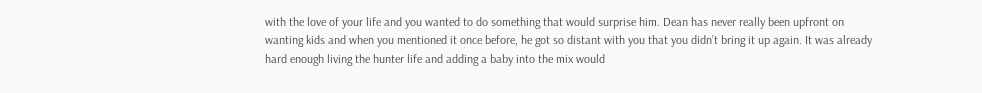with the love of your life and you wanted to do something that would surprise him. Dean has never really been upfront on wanting kids and when you mentioned it once before, he got so distant with you that you didn’t bring it up again. It was already hard enough living the hunter life and adding a baby into the mix would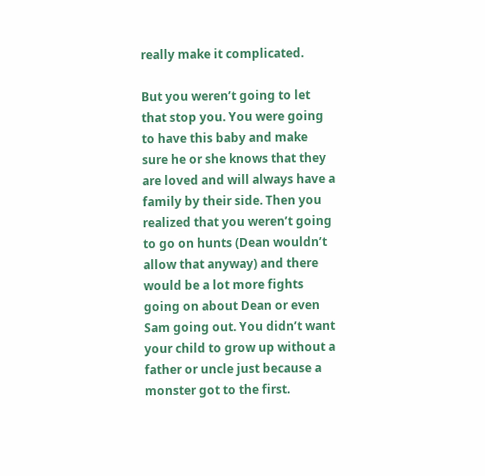really make it complicated.

But you weren’t going to let that stop you. You were going to have this baby and make sure he or she knows that they are loved and will always have a family by their side. Then you realized that you weren’t going to go on hunts (Dean wouldn’t allow that anyway) and there would be a lot more fights going on about Dean or even Sam going out. You didn’t want your child to grow up without a father or uncle just because a monster got to the first.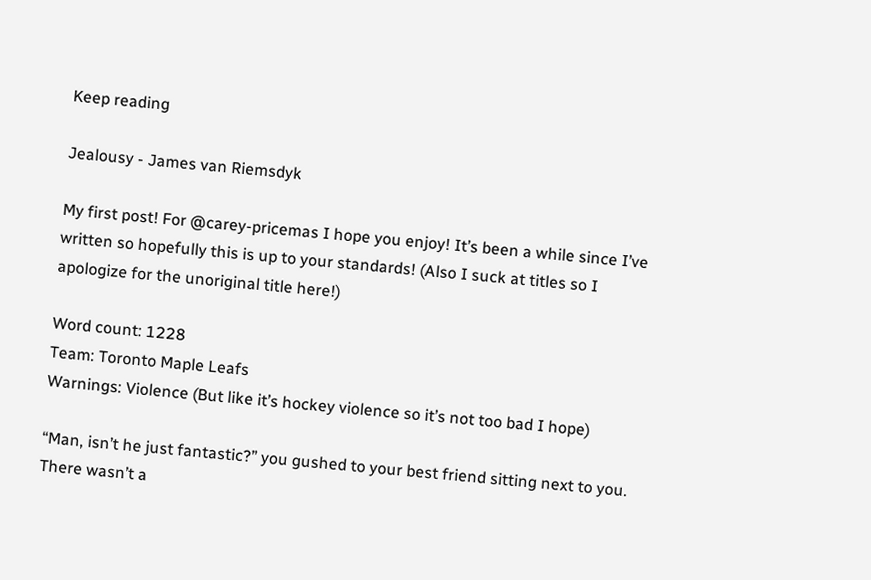Keep reading

Jealousy - James van Riemsdyk

My first post! For @carey-pricemas I hope you enjoy! It’s been a while since I’ve written so hopefully this is up to your standards! (Also I suck at titles so I apologize for the unoriginal title here!)

Word count: 1228
Team: Toronto Maple Leafs
Warnings: Violence (But like it’s hockey violence so it’s not too bad I hope)

“Man, isn’t he just fantastic?” you gushed to your best friend sitting next to you. There wasn’t a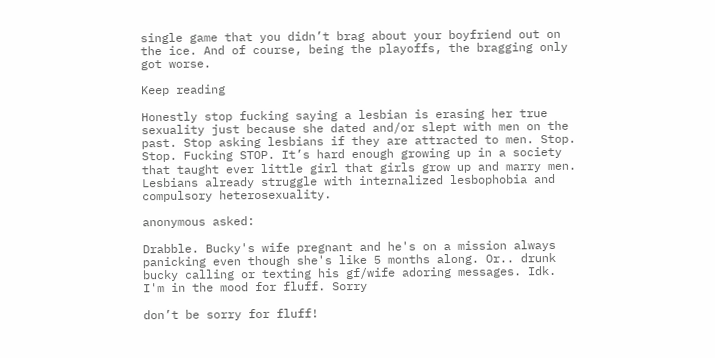single game that you didn’t brag about your boyfriend out on the ice. And of course, being the playoffs, the bragging only got worse.

Keep reading

Honestly stop fucking saying a lesbian is erasing her true sexuality just because she dated and/or slept with men on the past. Stop asking lesbians if they are attracted to men. Stop. Stop. Fucking STOP. It’s hard enough growing up in a society that taught ever little girl that girls grow up and marry men. Lesbians already struggle with internalized lesbophobia and compulsory heterosexuality.

anonymous asked:

Drabble. Bucky's wife pregnant and he's on a mission always panicking even though she's like 5 months along. Or.. drunk bucky calling or texting his gf/wife adoring messages. Idk. I'm in the mood for fluff. Sorry

don’t be sorry for fluff!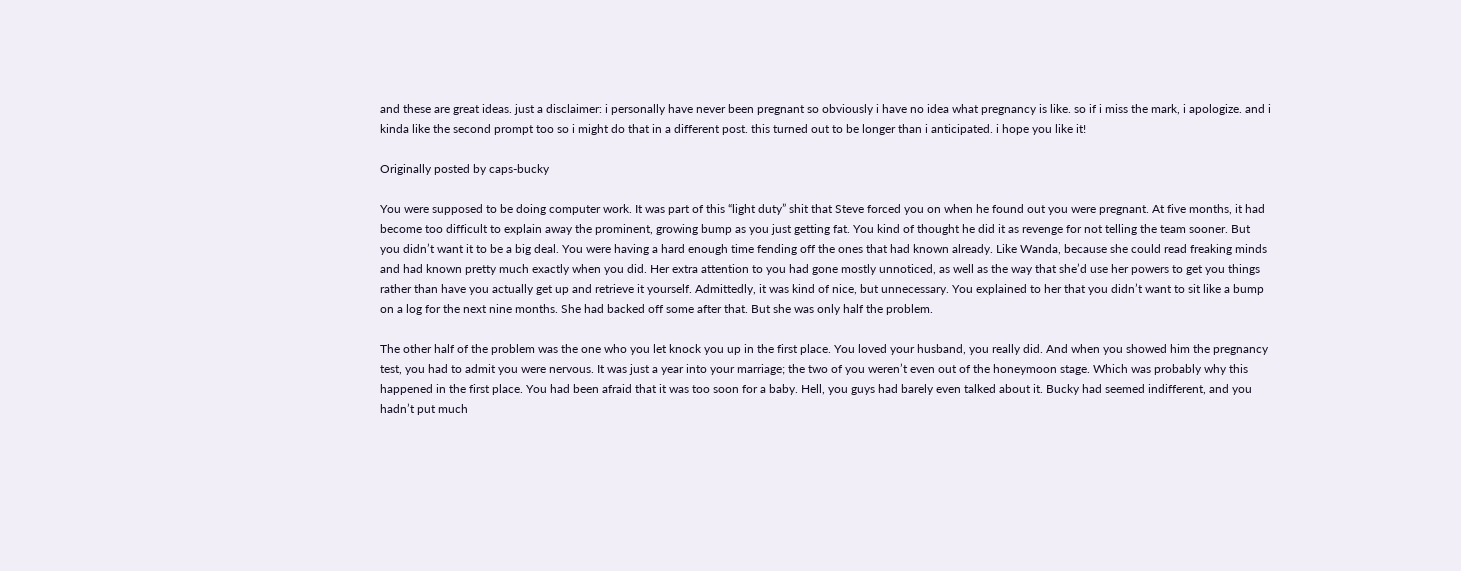and these are great ideas. just a disclaimer: i personally have never been pregnant so obviously i have no idea what pregnancy is like. so if i miss the mark, i apologize. and i kinda like the second prompt too so i might do that in a different post. this turned out to be longer than i anticipated. i hope you like it!

Originally posted by caps-bucky

You were supposed to be doing computer work. It was part of this “light duty” shit that Steve forced you on when he found out you were pregnant. At five months, it had become too difficult to explain away the prominent, growing bump as you just getting fat. You kind of thought he did it as revenge for not telling the team sooner. But you didn’t want it to be a big deal. You were having a hard enough time fending off the ones that had known already. Like Wanda, because she could read freaking minds and had known pretty much exactly when you did. Her extra attention to you had gone mostly unnoticed, as well as the way that she’d use her powers to get you things rather than have you actually get up and retrieve it yourself. Admittedly, it was kind of nice, but unnecessary. You explained to her that you didn’t want to sit like a bump on a log for the next nine months. She had backed off some after that. But she was only half the problem.

The other half of the problem was the one who you let knock you up in the first place. You loved your husband, you really did. And when you showed him the pregnancy test, you had to admit you were nervous. It was just a year into your marriage; the two of you weren’t even out of the honeymoon stage. Which was probably why this happened in the first place. You had been afraid that it was too soon for a baby. Hell, you guys had barely even talked about it. Bucky had seemed indifferent, and you hadn’t put much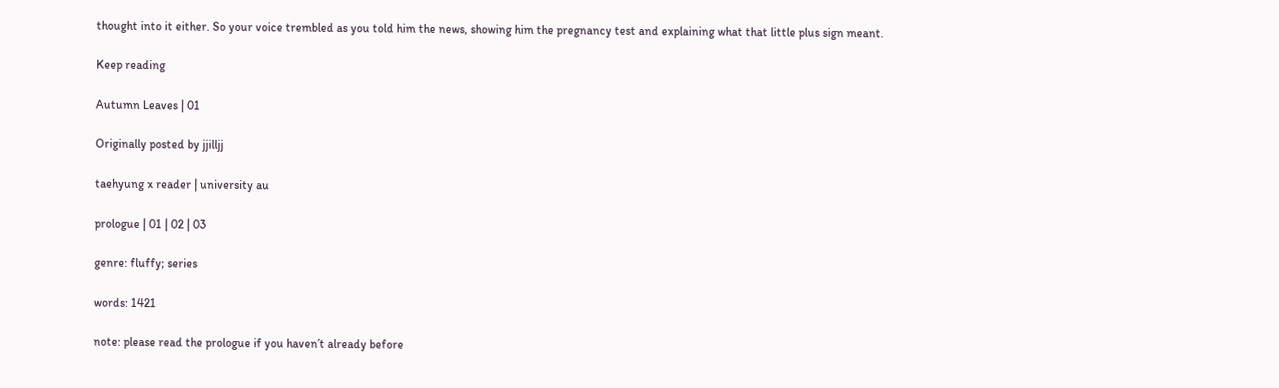thought into it either. So your voice trembled as you told him the news, showing him the pregnancy test and explaining what that little plus sign meant.

Keep reading

Autumn Leaves | 01

Originally posted by jjilljj

taehyung x reader | university au

prologue | 01 | 02 | 03

genre: fluffy; series

words: 1421

note: please read the prologue if you haven’t already before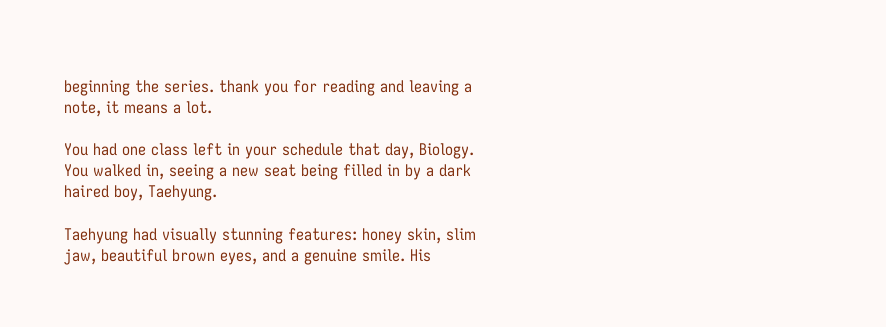beginning the series. thank you for reading and leaving a note, it means a lot.

You had one class left in your schedule that day, Biology. You walked in, seeing a new seat being filled in by a dark haired boy, Taehyung.

Taehyung had visually stunning features: honey skin, slim jaw, beautiful brown eyes, and a genuine smile. His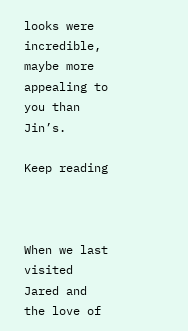looks were incredible, maybe more appealing to you than Jin’s.

Keep reading



When we last visited Jared and the love of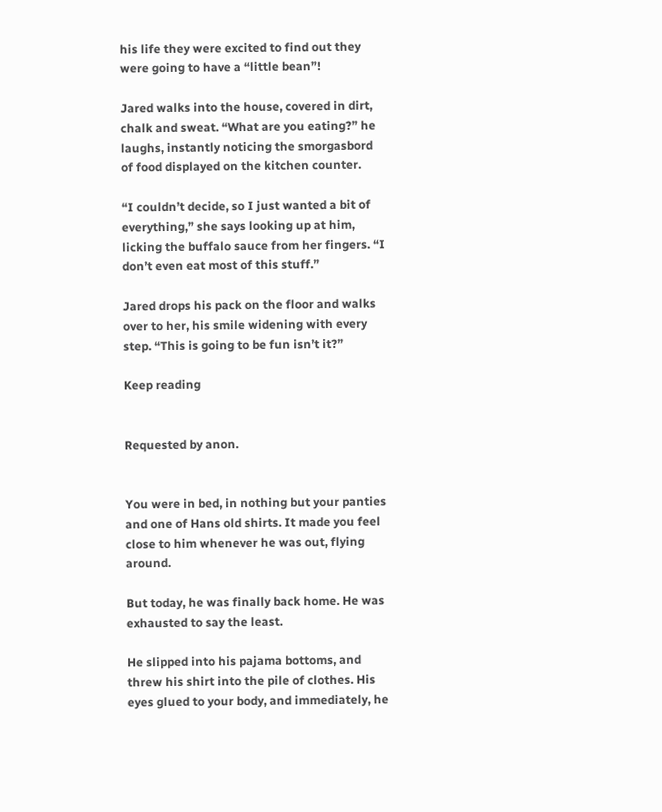his life they were excited to find out they were going to have a “little bean”!

Jared walks into the house, covered in dirt, chalk and sweat. “What are you eating?” he laughs, instantly noticing the smorgasbord of food displayed on the kitchen counter.

“I couldn’t decide, so I just wanted a bit of everything,” she says looking up at him, licking the buffalo sauce from her fingers. “I don’t even eat most of this stuff.”

Jared drops his pack on the floor and walks over to her, his smile widening with every step. “This is going to be fun isn’t it?”

Keep reading


Requested by anon.


You were in bed, in nothing but your panties and one of Hans old shirts. It made you feel close to him whenever he was out, flying around.

But today, he was finally back home. He was exhausted to say the least.

He slipped into his pajama bottoms, and threw his shirt into the pile of clothes. His eyes glued to your body, and immediately, he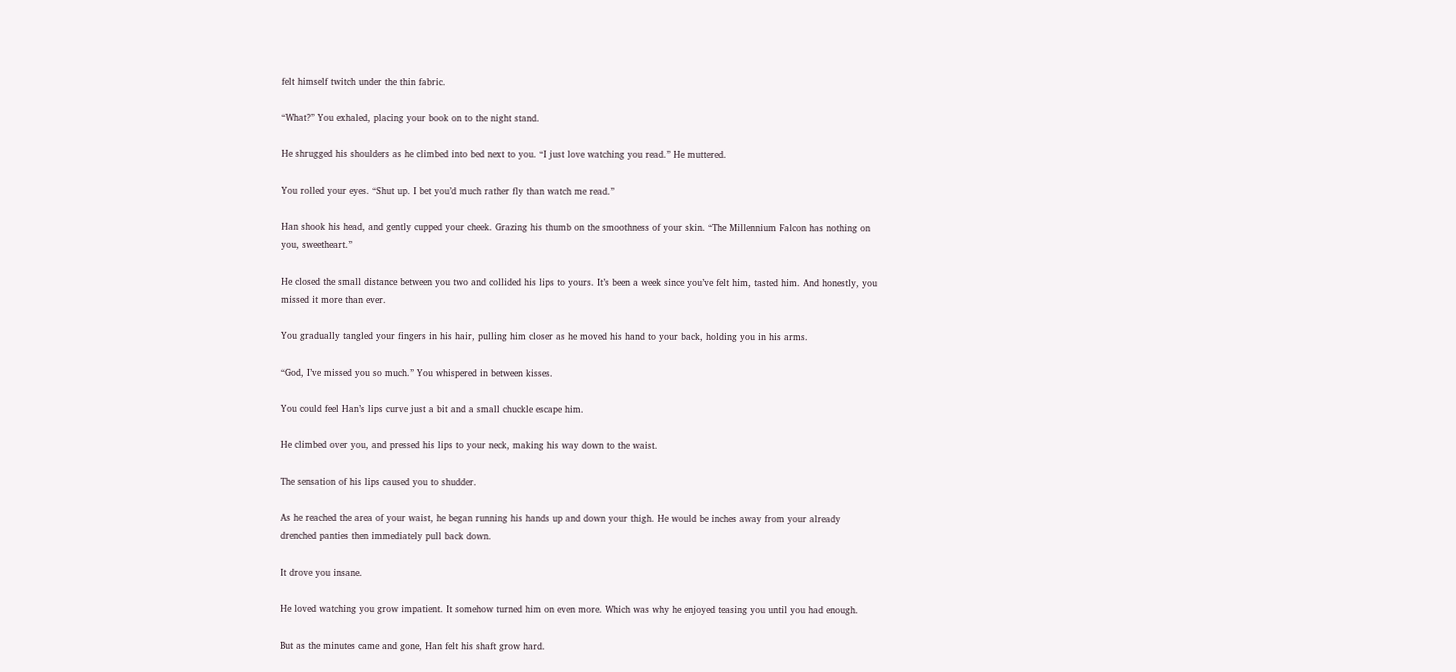felt himself twitch under the thin fabric.

“What?” You exhaled, placing your book on to the night stand.

He shrugged his shoulders as he climbed into bed next to you. “I just love watching you read.” He muttered.

You rolled your eyes. “Shut up. I bet you’d much rather fly than watch me read.”

Han shook his head, and gently cupped your cheek. Grazing his thumb on the smoothness of your skin. “The Millennium Falcon has nothing on you, sweetheart.”

He closed the small distance between you two and collided his lips to yours. It’s been a week since you’ve felt him, tasted him. And honestly, you missed it more than ever.

You gradually tangled your fingers in his hair, pulling him closer as he moved his hand to your back, holding you in his arms.

“God, I’ve missed you so much.” You whispered in between kisses.

You could feel Han’s lips curve just a bit and a small chuckle escape him.

He climbed over you, and pressed his lips to your neck, making his way down to the waist.

The sensation of his lips caused you to shudder.

As he reached the area of your waist, he began running his hands up and down your thigh. He would be inches away from your already drenched panties then immediately pull back down.

It drove you insane.

He loved watching you grow impatient. It somehow turned him on even more. Which was why he enjoyed teasing you until you had enough.

But as the minutes came and gone, Han felt his shaft grow hard.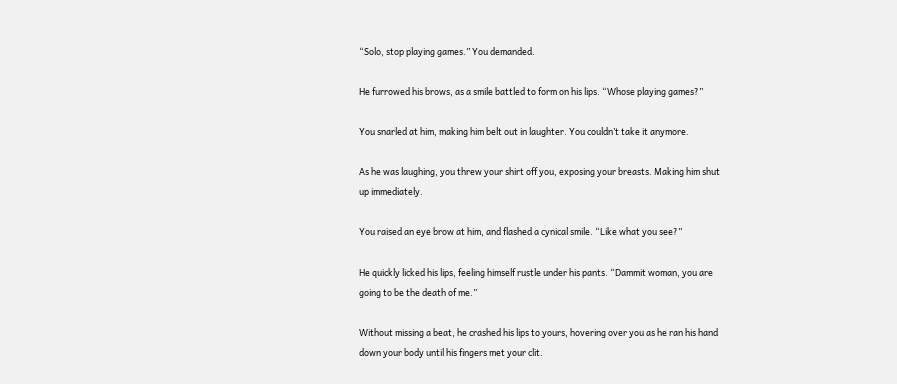“Solo, stop playing games.” You demanded.

He furrowed his brows, as a smile battled to form on his lips. “Whose playing games?”

You snarled at him, making him belt out in laughter. You couldn’t take it anymore.

As he was laughing, you threw your shirt off you, exposing your breasts. Making him shut up immediately.

You raised an eye brow at him, and flashed a cynical smile. “Like what you see?”

He quickly licked his lips, feeling himself rustle under his pants. “Dammit woman, you are going to be the death of me.”

Without missing a beat, he crashed his lips to yours, hovering over you as he ran his hand down your body until his fingers met your clit.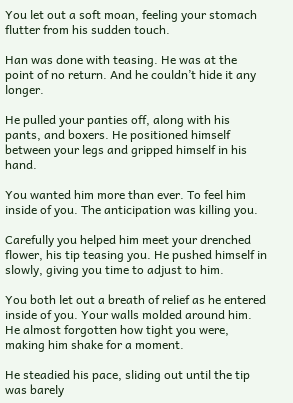You let out a soft moan, feeling your stomach flutter from his sudden touch.

Han was done with teasing. He was at the point of no return. And he couldn’t hide it any longer.

He pulled your panties off, along with his pants, and boxers. He positioned himself between your legs and gripped himself in his hand.

You wanted him more than ever. To feel him inside of you. The anticipation was killing you.

Carefully you helped him meet your drenched flower, his tip teasing you. He pushed himself in slowly, giving you time to adjust to him.

You both let out a breath of relief as he entered inside of you. Your walls molded around him. He almost forgotten how tight you were, making him shake for a moment.

He steadied his pace, sliding out until the tip was barely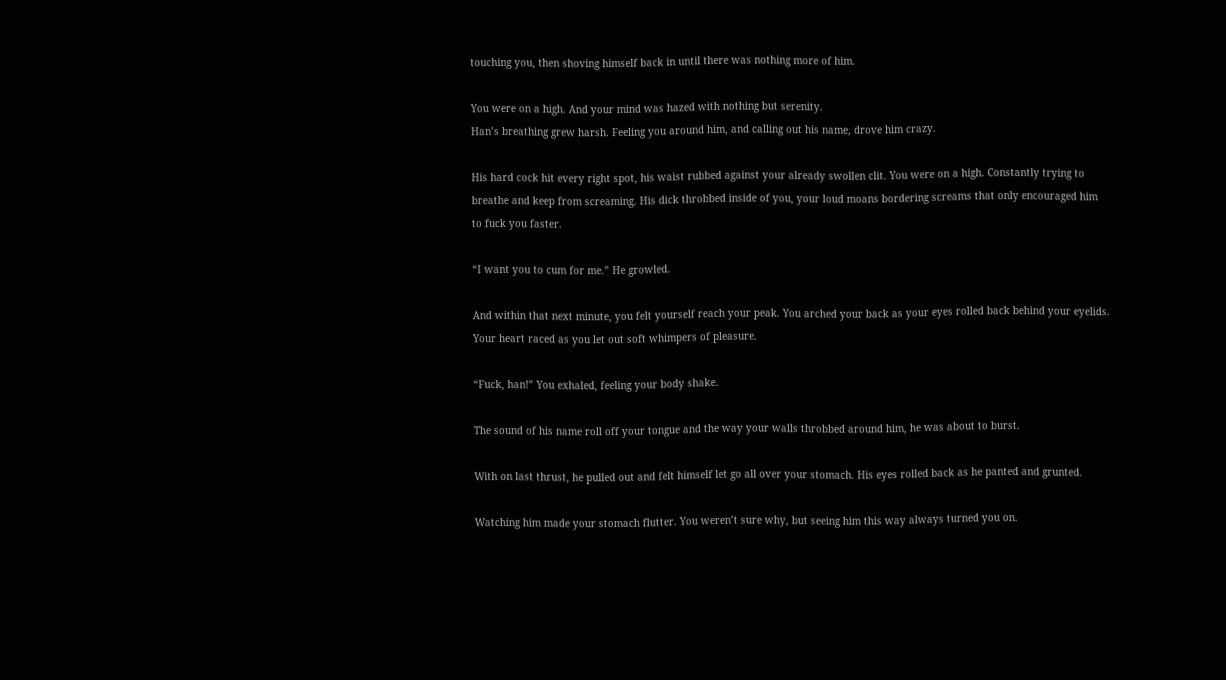touching you, then shoving himself back in until there was nothing more of him.

You were on a high. And your mind was hazed with nothing but serenity.
Han’s breathing grew harsh. Feeling you around him, and calling out his name, drove him crazy.

His hard cock hit every right spot, his waist rubbed against your already swollen clit. You were on a high. Constantly trying to breathe and keep from screaming. His dick throbbed inside of you, your loud moans bordering screams that only encouraged him to fuck you faster.

“I want you to cum for me.” He growled.

And within that next minute, you felt yourself reach your peak. You arched your back as your eyes rolled back behind your eyelids. Your heart raced as you let out soft whimpers of pleasure.

“Fuck, han!” You exhaled, feeling your body shake.

The sound of his name roll off your tongue and the way your walls throbbed around him, he was about to burst.

With on last thrust, he pulled out and felt himself let go all over your stomach. His eyes rolled back as he panted and grunted.

Watching him made your stomach flutter. You weren’t sure why, but seeing him this way always turned you on.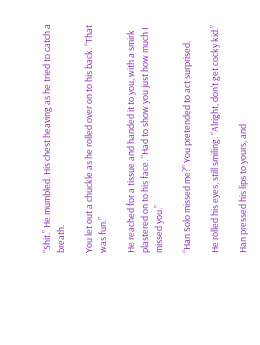“Shit.” He mumbled. His chest heaving as he tried to catch a breath.

You let out a chuckle as he rolled over on to his back. “That was fun.”

He reached for a tissue and handed it to you, with a smirk plastered on to his face. “Had to show you just how much I missed you.”

“Han Solo missed me?” You pretended to act surprised.

He rolled his eyes, still smiling. “Alright, don’t get cocky kid.”

Han pressed his lips to yours, and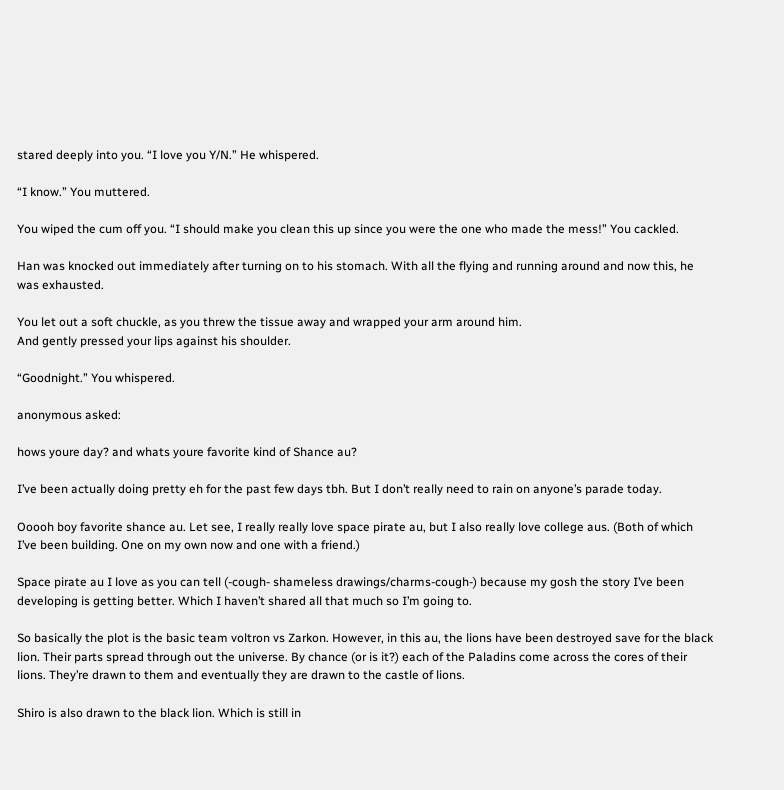stared deeply into you. “I love you Y/N.” He whispered.

“I know.” You muttered.

You wiped the cum off you. “I should make you clean this up since you were the one who made the mess!” You cackled.

Han was knocked out immediately after turning on to his stomach. With all the flying and running around and now this, he was exhausted.

You let out a soft chuckle, as you threw the tissue away and wrapped your arm around him.
And gently pressed your lips against his shoulder.

“Goodnight.” You whispered.

anonymous asked:

hows youre day? and whats youre favorite kind of Shance au?

I’ve been actually doing pretty eh for the past few days tbh. But I don’t really need to rain on anyone’s parade today.

Ooooh boy favorite shance au. Let see, I really really love space pirate au, but I also really love college aus. (Both of which I’ve been building. One on my own now and one with a friend.)

Space pirate au I love as you can tell (-cough- shameless drawings/charms-cough-) because my gosh the story I’ve been developing is getting better. Which I haven’t shared all that much so I’m going to.

So basically the plot is the basic team voltron vs Zarkon. However, in this au, the lions have been destroyed save for the black lion. Their parts spread through out the universe. By chance (or is it?) each of the Paladins come across the cores of their lions. They’re drawn to them and eventually they are drawn to the castle of lions.

Shiro is also drawn to the black lion. Which is still in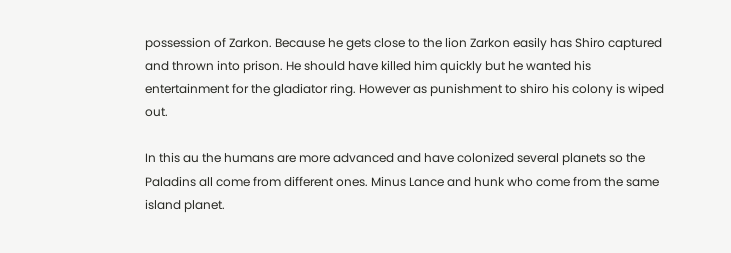possession of Zarkon. Because he gets close to the lion Zarkon easily has Shiro captured and thrown into prison. He should have killed him quickly but he wanted his entertainment for the gladiator ring. However as punishment to shiro his colony is wiped out.

In this au the humans are more advanced and have colonized several planets so the Paladins all come from different ones. Minus Lance and hunk who come from the same island planet.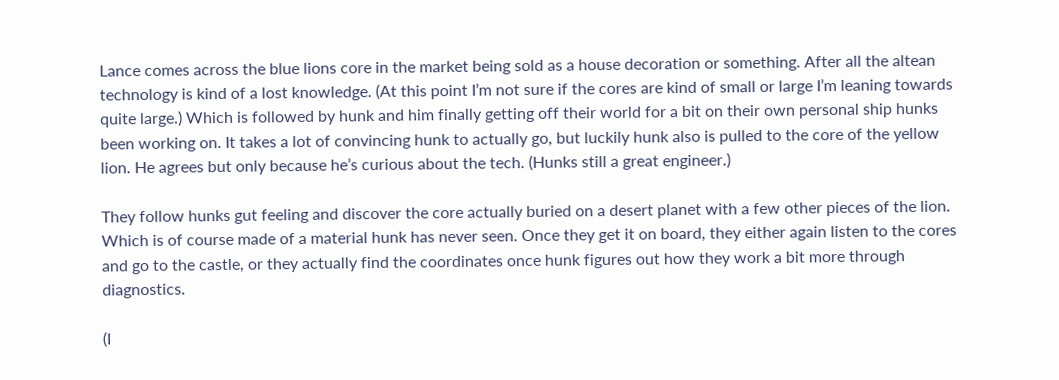Lance comes across the blue lions core in the market being sold as a house decoration or something. After all the altean technology is kind of a lost knowledge. (At this point I’m not sure if the cores are kind of small or large I’m leaning towards quite large.) Which is followed by hunk and him finally getting off their world for a bit on their own personal ship hunks been working on. It takes a lot of convincing hunk to actually go, but luckily hunk also is pulled to the core of the yellow lion. He agrees but only because he’s curious about the tech. (Hunks still a great engineer.)

They follow hunks gut feeling and discover the core actually buried on a desert planet with a few other pieces of the lion. Which is of course made of a material hunk has never seen. Once they get it on board, they either again listen to the cores and go to the castle, or they actually find the coordinates once hunk figures out how they work a bit more through diagnostics.

(I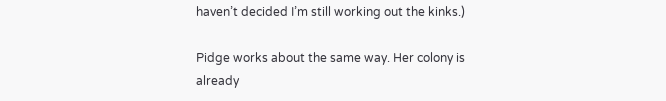haven’t decided I’m still working out the kinks.)

Pidge works about the same way. Her colony is already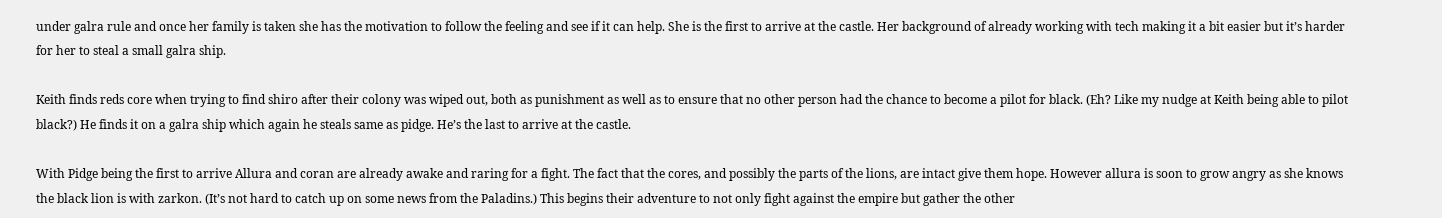under galra rule and once her family is taken she has the motivation to follow the feeling and see if it can help. She is the first to arrive at the castle. Her background of already working with tech making it a bit easier but it’s harder for her to steal a small galra ship.

Keith finds reds core when trying to find shiro after their colony was wiped out, both as punishment as well as to ensure that no other person had the chance to become a pilot for black. (Eh? Like my nudge at Keith being able to pilot black?) He finds it on a galra ship which again he steals same as pidge. He’s the last to arrive at the castle.

With Pidge being the first to arrive Allura and coran are already awake and raring for a fight. The fact that the cores, and possibly the parts of the lions, are intact give them hope. However allura is soon to grow angry as she knows the black lion is with zarkon. (It’s not hard to catch up on some news from the Paladins.) This begins their adventure to not only fight against the empire but gather the other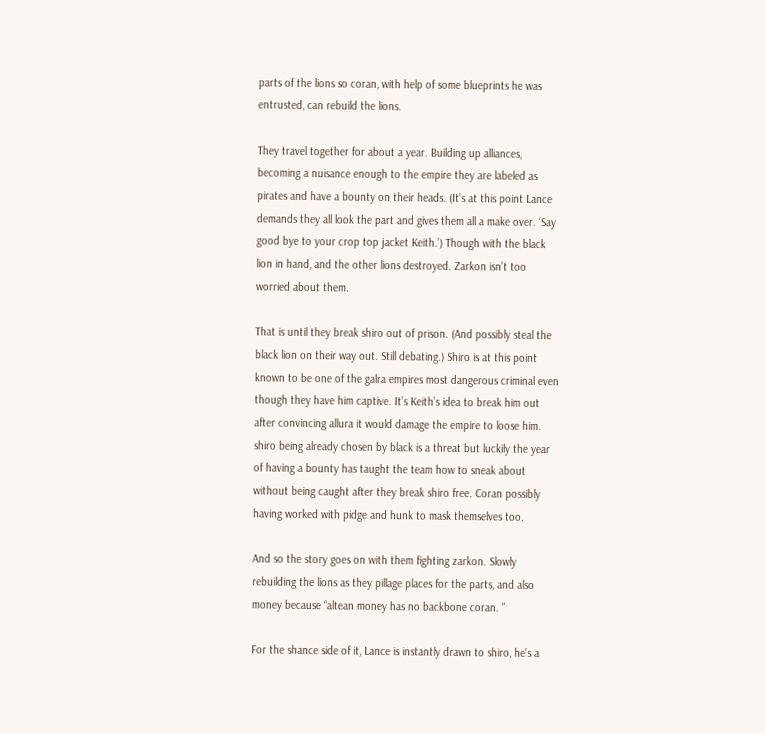parts of the lions so coran, with help of some blueprints he was entrusted, can rebuild the lions.

They travel together for about a year. Building up alliances, becoming a nuisance enough to the empire they are labeled as pirates and have a bounty on their heads. (It’s at this point Lance demands they all look the part and gives them all a make over. ‘Say good bye to your crop top jacket Keith.’) Though with the black lion in hand, and the other lions destroyed. Zarkon isn’t too worried about them.

That is until they break shiro out of prison. (And possibly steal the black lion on their way out. Still debating.) Shiro is at this point known to be one of the galra empires most dangerous criminal even though they have him captive. It’s Keith’s idea to break him out after convincing allura it would damage the empire to loose him. shiro being already chosen by black is a threat but luckily the year of having a bounty has taught the team how to sneak about without being caught after they break shiro free. Coran possibly having worked with pidge and hunk to mask themselves too.

And so the story goes on with them fighting zarkon. Slowly rebuilding the lions as they pillage places for the parts, and also money because “altean money has no backbone coran. ”

For the shance side of it, Lance is instantly drawn to shiro, he’s a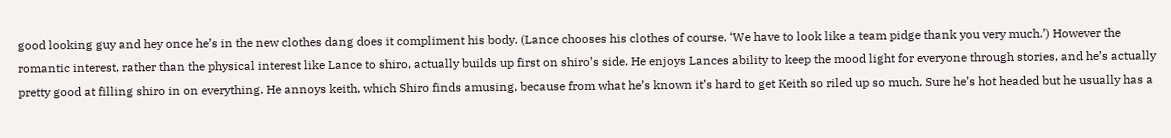good looking guy and hey once he’s in the new clothes dang does it compliment his body. (Lance chooses his clothes of course. ‘We have to look like a team pidge thank you very much.’) However the romantic interest, rather than the physical interest like Lance to shiro, actually builds up first on shiro’s side. He enjoys Lances ability to keep the mood light for everyone through stories, and he’s actually pretty good at filling shiro in on everything. He annoys keith, which Shiro finds amusing, because from what he’s known it’s hard to get Keith so riled up so much. Sure he’s hot headed but he usually has a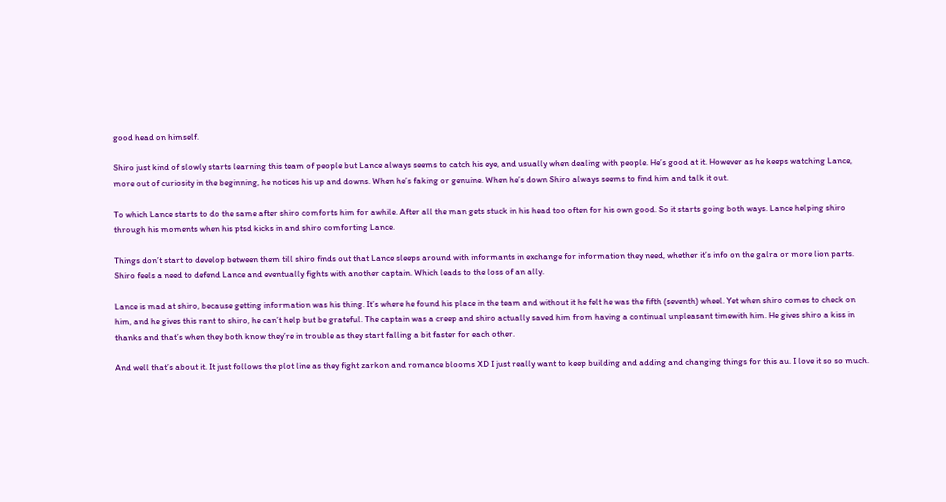good head on himself.

Shiro just kind of slowly starts learning this team of people but Lance always seems to catch his eye, and usually when dealing with people. He’s good at it. However as he keeps watching Lance, more out of curiosity in the beginning, he notices his up and downs. When he’s faking or genuine. When he’s down Shiro always seems to find him and talk it out.

To which Lance starts to do the same after shiro comforts him for awhile. After all the man gets stuck in his head too often for his own good. So it starts going both ways. Lance helping shiro through his moments when his ptsd kicks in and shiro comforting Lance.

Things don’t start to develop between them till shiro finds out that Lance sleeps around with informants in exchange for information they need, whether it’s info on the galra or more lion parts. Shiro feels a need to defend Lance and eventually fights with another captain. Which leads to the loss of an ally.

Lance is mad at shiro, because getting information was his thing. It’s where he found his place in the team and without it he felt he was the fifth (seventh) wheel. Yet when shiro comes to check on him, and he gives this rant to shiro, he can’t help but be grateful. The captain was a creep and shiro actually saved him from having a continual unpleasant timewith him. He gives shiro a kiss in thanks and that’s when they both know they’re in trouble as they start falling a bit faster for each other.

And well that’s about it. It just follows the plot line as they fight zarkon and romance blooms XD I just really want to keep building and adding and changing things for this au. I love it so so much.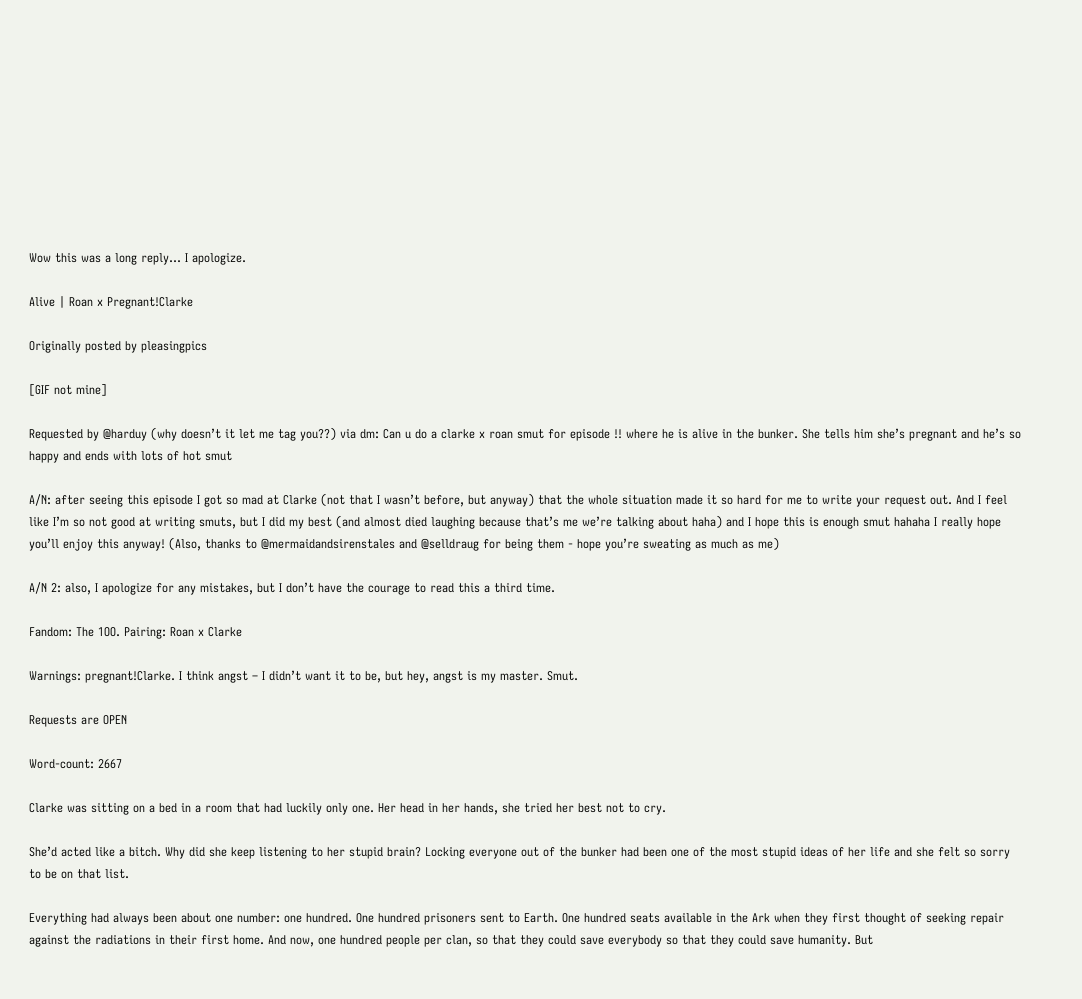Wow this was a long reply… I apologize.

Alive | Roan x Pregnant!Clarke

Originally posted by pleasingpics

[GIF not mine]

Requested by @harduy (why doesn’t it let me tag you??) via dm: Can u do a clarke x roan smut for episode !! where he is alive in the bunker. She tells him she’s pregnant and he’s so happy and ends with lots of hot smut

A/N: after seeing this episode I got so mad at Clarke (not that I wasn’t before, but anyway) that the whole situation made it so hard for me to write your request out. And I feel like I’m so not good at writing smuts, but I did my best (and almost died laughing because that’s me we’re talking about haha) and I hope this is enough smut hahaha I really hope you’ll enjoy this anyway! (Also, thanks to @mermaidandsirenstales and @selldraug for being them - hope you’re sweating as much as me)

A/N 2: also, I apologize for any mistakes, but I don’t have the courage to read this a third time.

Fandom: The 1OO. Pairing: Roan x Clarke

Warnings: pregnant!Clarke. I think angst – I didn’t want it to be, but hey, angst is my master. Smut.

Requests are OPEN

Word-count: 2667

Clarke was sitting on a bed in a room that had luckily only one. Her head in her hands, she tried her best not to cry.

She’d acted like a bitch. Why did she keep listening to her stupid brain? Locking everyone out of the bunker had been one of the most stupid ideas of her life and she felt so sorry to be on that list.

Everything had always been about one number: one hundred. One hundred prisoners sent to Earth. One hundred seats available in the Ark when they first thought of seeking repair against the radiations in their first home. And now, one hundred people per clan, so that they could save everybody so that they could save humanity. But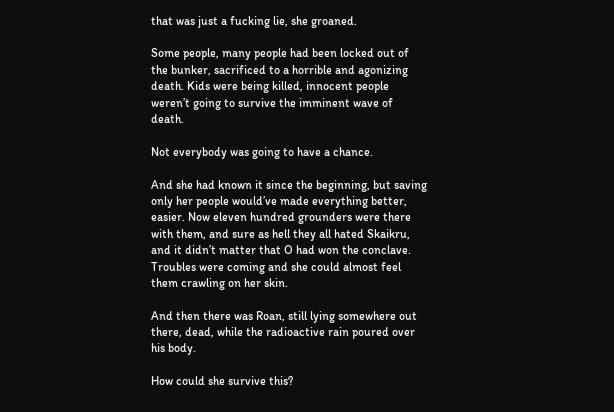that was just a fucking lie, she groaned.

Some people, many people had been locked out of the bunker, sacrificed to a horrible and agonizing death. Kids were being killed, innocent people weren’t going to survive the imminent wave of death.

Not everybody was going to have a chance.

And she had known it since the beginning, but saving only her people would’ve made everything better, easier. Now eleven hundred grounders were there with them, and sure as hell they all hated Skaikru, and it didn’t matter that O had won the conclave. Troubles were coming and she could almost feel them crawling on her skin.

And then there was Roan, still lying somewhere out there, dead, while the radioactive rain poured over his body.

How could she survive this?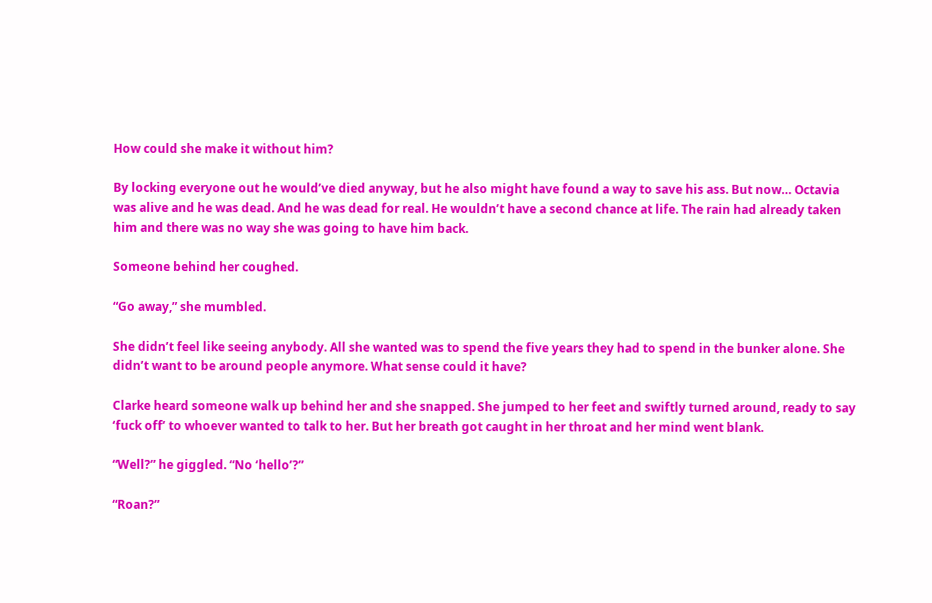How could she make it without him?

By locking everyone out he would’ve died anyway, but he also might have found a way to save his ass. But now… Octavia was alive and he was dead. And he was dead for real. He wouldn’t have a second chance at life. The rain had already taken him and there was no way she was going to have him back.

Someone behind her coughed.

“Go away,” she mumbled.

She didn’t feel like seeing anybody. All she wanted was to spend the five years they had to spend in the bunker alone. She didn’t want to be around people anymore. What sense could it have?

Clarke heard someone walk up behind her and she snapped. She jumped to her feet and swiftly turned around, ready to say ‘fuck off’ to whoever wanted to talk to her. But her breath got caught in her throat and her mind went blank.

“Well?” he giggled. “No ‘hello’?”

“Roan?”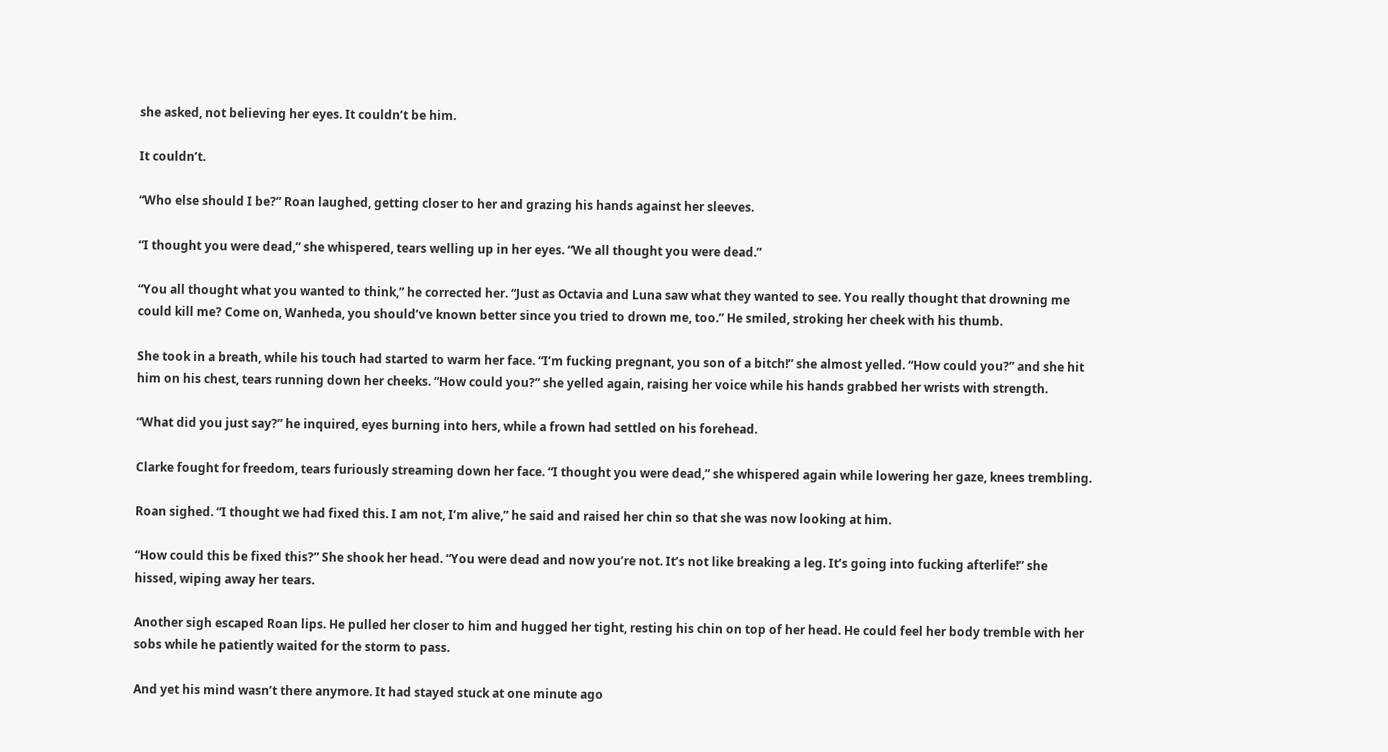she asked, not believing her eyes. It couldn’t be him.

It couldn’t.

“Who else should I be?” Roan laughed, getting closer to her and grazing his hands against her sleeves.

“I thought you were dead,” she whispered, tears welling up in her eyes. “We all thought you were dead.”

“You all thought what you wanted to think,” he corrected her. “Just as Octavia and Luna saw what they wanted to see. You really thought that drowning me could kill me? Come on, Wanheda, you should’ve known better since you tried to drown me, too.” He smiled, stroking her cheek with his thumb.

She took in a breath, while his touch had started to warm her face. “I’m fucking pregnant, you son of a bitch!” she almost yelled. “How could you?” and she hit him on his chest, tears running down her cheeks. “How could you?” she yelled again, raising her voice while his hands grabbed her wrists with strength.

“What did you just say?” he inquired, eyes burning into hers, while a frown had settled on his forehead.

Clarke fought for freedom, tears furiously streaming down her face. “I thought you were dead,” she whispered again while lowering her gaze, knees trembling.

Roan sighed. “I thought we had fixed this. I am not, I’m alive,” he said and raised her chin so that she was now looking at him.

“How could this be fixed this?” She shook her head. “You were dead and now you’re not. It’s not like breaking a leg. It’s going into fucking afterlife!” she hissed, wiping away her tears.

Another sigh escaped Roan lips. He pulled her closer to him and hugged her tight, resting his chin on top of her head. He could feel her body tremble with her sobs while he patiently waited for the storm to pass.

And yet his mind wasn’t there anymore. It had stayed stuck at one minute ago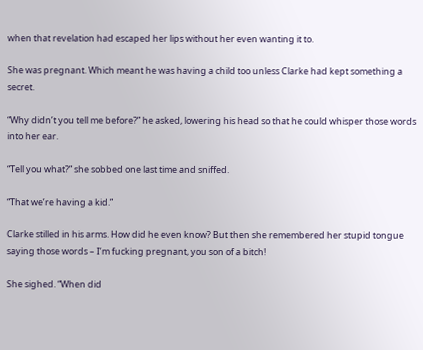when that revelation had escaped her lips without her even wanting it to.

She was pregnant. Which meant he was having a child too unless Clarke had kept something a secret.

“Why didn’t you tell me before?” he asked, lowering his head so that he could whisper those words into her ear.

“Tell you what?” she sobbed one last time and sniffed.

“That we’re having a kid.”

Clarke stilled in his arms. How did he even know? But then she remembered her stupid tongue saying those words – I’m fucking pregnant, you son of a bitch!

She sighed. “When did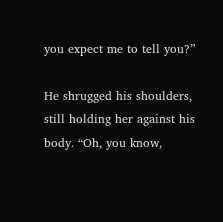you expect me to tell you?”

He shrugged his shoulders, still holding her against his body. “Oh, you know,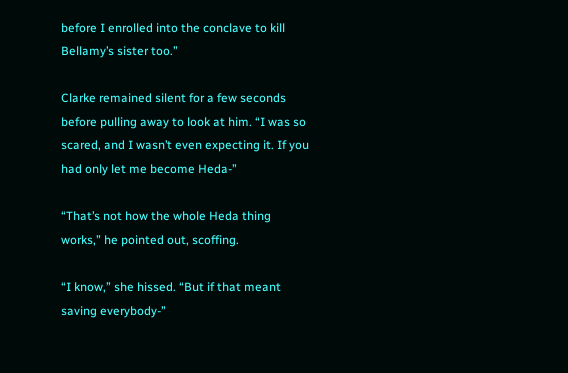before I enrolled into the conclave to kill Bellamy’s sister too.”

Clarke remained silent for a few seconds before pulling away to look at him. “I was so scared, and I wasn’t even expecting it. If you had only let me become Heda-”

“That’s not how the whole Heda thing works,” he pointed out, scoffing.

“I know,” she hissed. “But if that meant saving everybody-”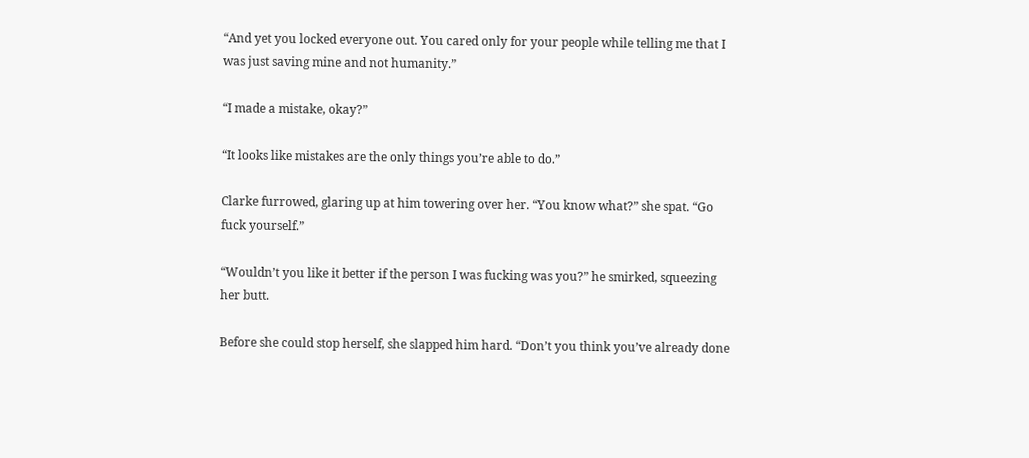“And yet you locked everyone out. You cared only for your people while telling me that I was just saving mine and not humanity.”

“I made a mistake, okay?”

“It looks like mistakes are the only things you’re able to do.”

Clarke furrowed, glaring up at him towering over her. “You know what?” she spat. “Go fuck yourself.”

“Wouldn’t you like it better if the person I was fucking was you?” he smirked, squeezing her butt.

Before she could stop herself, she slapped him hard. “Don’t you think you’ve already done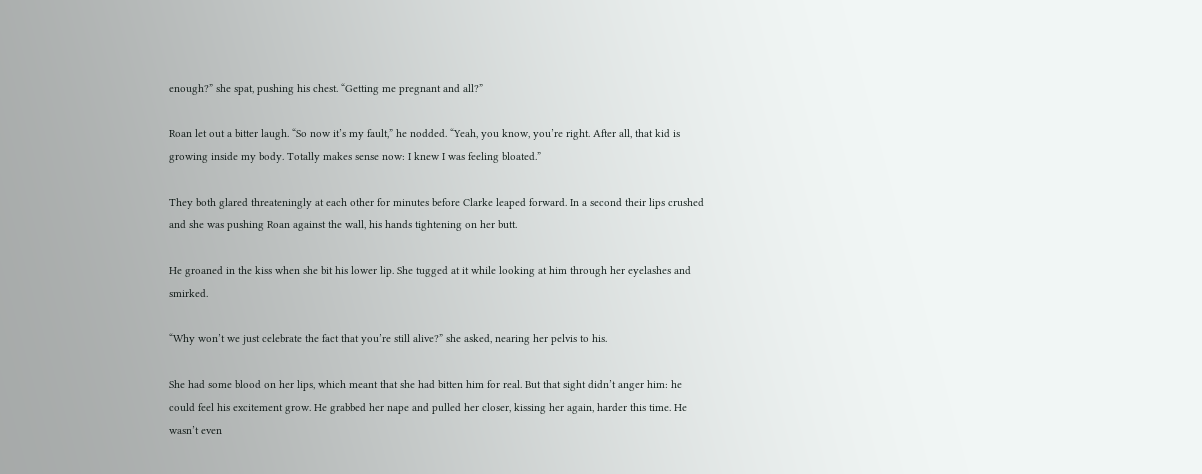enough?” she spat, pushing his chest. “Getting me pregnant and all?”

Roan let out a bitter laugh. “So now it’s my fault,” he nodded. “Yeah, you know, you’re right. After all, that kid is growing inside my body. Totally makes sense now: I knew I was feeling bloated.”

They both glared threateningly at each other for minutes before Clarke leaped forward. In a second their lips crushed and she was pushing Roan against the wall, his hands tightening on her butt.

He groaned in the kiss when she bit his lower lip. She tugged at it while looking at him through her eyelashes and smirked.

“Why won’t we just celebrate the fact that you’re still alive?” she asked, nearing her pelvis to his.

She had some blood on her lips, which meant that she had bitten him for real. But that sight didn’t anger him: he could feel his excitement grow. He grabbed her nape and pulled her closer, kissing her again, harder this time. He wasn’t even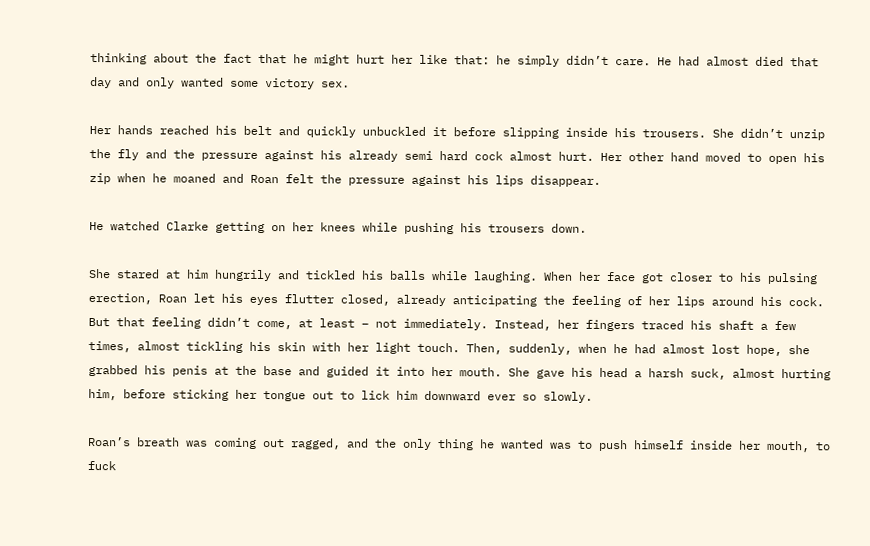thinking about the fact that he might hurt her like that: he simply didn’t care. He had almost died that day and only wanted some victory sex.

Her hands reached his belt and quickly unbuckled it before slipping inside his trousers. She didn’t unzip the fly and the pressure against his already semi hard cock almost hurt. Her other hand moved to open his zip when he moaned and Roan felt the pressure against his lips disappear.

He watched Clarke getting on her knees while pushing his trousers down.

She stared at him hungrily and tickled his balls while laughing. When her face got closer to his pulsing erection, Roan let his eyes flutter closed, already anticipating the feeling of her lips around his cock. But that feeling didn’t come, at least – not immediately. Instead, her fingers traced his shaft a few times, almost tickling his skin with her light touch. Then, suddenly, when he had almost lost hope, she grabbed his penis at the base and guided it into her mouth. She gave his head a harsh suck, almost hurting him, before sticking her tongue out to lick him downward ever so slowly.

Roan’s breath was coming out ragged, and the only thing he wanted was to push himself inside her mouth, to fuck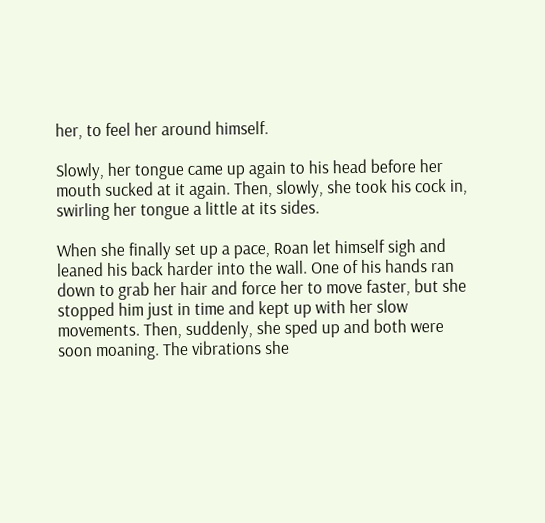her, to feel her around himself.

Slowly, her tongue came up again to his head before her mouth sucked at it again. Then, slowly, she took his cock in, swirling her tongue a little at its sides.

When she finally set up a pace, Roan let himself sigh and leaned his back harder into the wall. One of his hands ran down to grab her hair and force her to move faster, but she stopped him just in time and kept up with her slow movements. Then, suddenly, she sped up and both were soon moaning. The vibrations she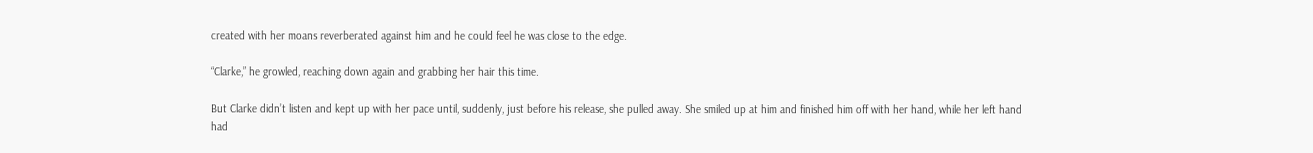created with her moans reverberated against him and he could feel he was close to the edge.

“Clarke,” he growled, reaching down again and grabbing her hair this time.

But Clarke didn’t listen and kept up with her pace until, suddenly, just before his release, she pulled away. She smiled up at him and finished him off with her hand, while her left hand had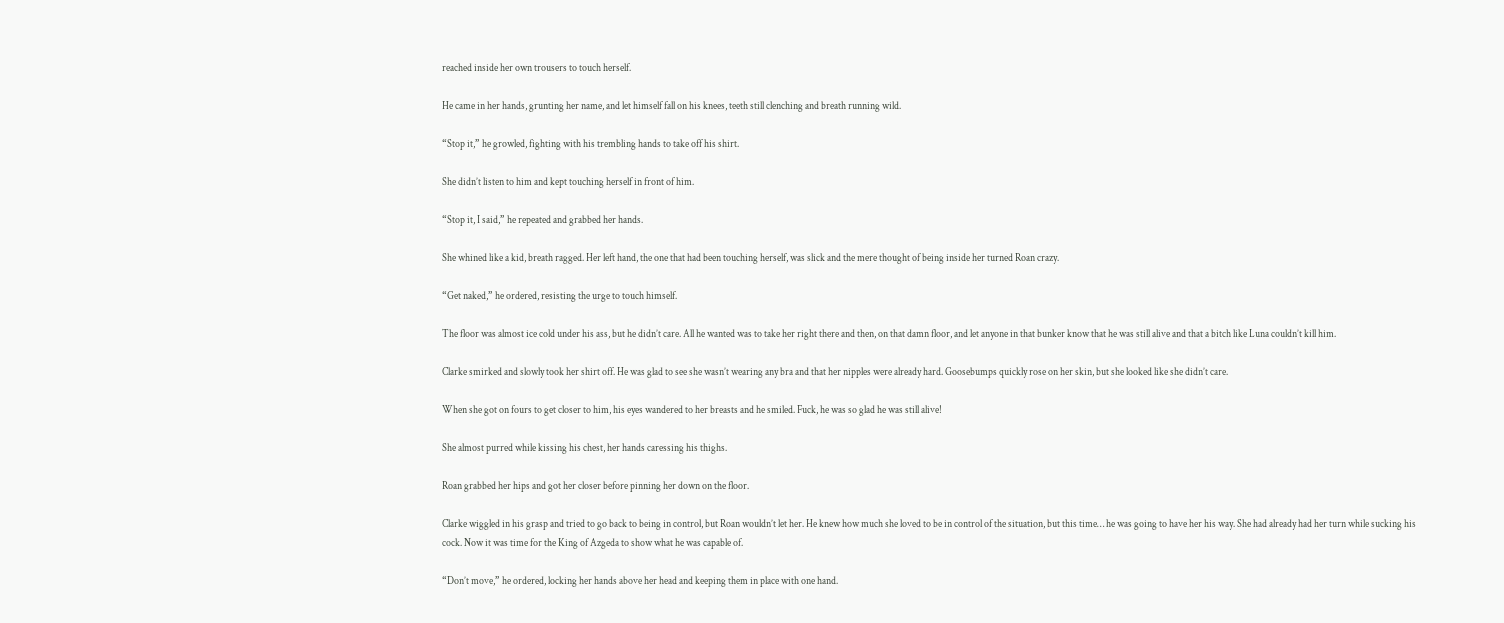reached inside her own trousers to touch herself.

He came in her hands, grunting her name, and let himself fall on his knees, teeth still clenching and breath running wild.

“Stop it,” he growled, fighting with his trembling hands to take off his shirt.

She didn’t listen to him and kept touching herself in front of him.

“Stop it, I said,” he repeated and grabbed her hands.

She whined like a kid, breath ragged. Her left hand, the one that had been touching herself, was slick and the mere thought of being inside her turned Roan crazy.

“Get naked,” he ordered, resisting the urge to touch himself.

The floor was almost ice cold under his ass, but he didn’t care. All he wanted was to take her right there and then, on that damn floor, and let anyone in that bunker know that he was still alive and that a bitch like Luna couldn’t kill him.

Clarke smirked and slowly took her shirt off. He was glad to see she wasn’t wearing any bra and that her nipples were already hard. Goosebumps quickly rose on her skin, but she looked like she didn’t care.

When she got on fours to get closer to him, his eyes wandered to her breasts and he smiled. Fuck, he was so glad he was still alive!

She almost purred while kissing his chest, her hands caressing his thighs.

Roan grabbed her hips and got her closer before pinning her down on the floor.

Clarke wiggled in his grasp and tried to go back to being in control, but Roan wouldn’t let her. He knew how much she loved to be in control of the situation, but this time… he was going to have her his way. She had already had her turn while sucking his cock. Now it was time for the King of Azgeda to show what he was capable of.

“Don’t move,” he ordered, locking her hands above her head and keeping them in place with one hand.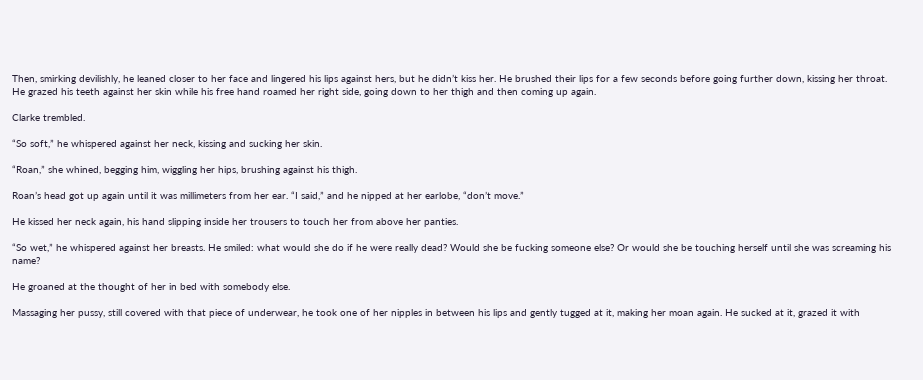Then, smirking devilishly, he leaned closer to her face and lingered his lips against hers, but he didn’t kiss her. He brushed their lips for a few seconds before going further down, kissing her throat. He grazed his teeth against her skin while his free hand roamed her right side, going down to her thigh and then coming up again.

Clarke trembled.

“So soft,” he whispered against her neck, kissing and sucking her skin.

“Roan,” she whined, begging him, wiggling her hips, brushing against his thigh.

Roan’s head got up again until it was millimeters from her ear. “I said,” and he nipped at her earlobe, “don’t move.”

He kissed her neck again, his hand slipping inside her trousers to touch her from above her panties.

“So wet,” he whispered against her breasts. He smiled: what would she do if he were really dead? Would she be fucking someone else? Or would she be touching herself until she was screaming his name?

He groaned at the thought of her in bed with somebody else.

Massaging her pussy, still covered with that piece of underwear, he took one of her nipples in between his lips and gently tugged at it, making her moan again. He sucked at it, grazed it with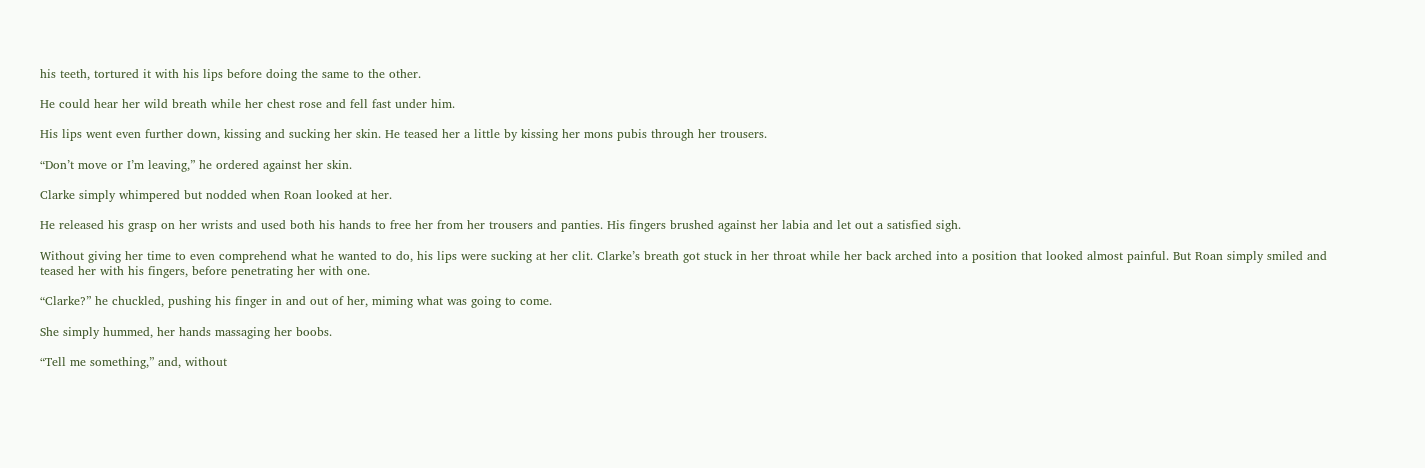his teeth, tortured it with his lips before doing the same to the other.

He could hear her wild breath while her chest rose and fell fast under him.

His lips went even further down, kissing and sucking her skin. He teased her a little by kissing her mons pubis through her trousers.

“Don’t move or I’m leaving,” he ordered against her skin.

Clarke simply whimpered but nodded when Roan looked at her.

He released his grasp on her wrists and used both his hands to free her from her trousers and panties. His fingers brushed against her labia and let out a satisfied sigh.

Without giving her time to even comprehend what he wanted to do, his lips were sucking at her clit. Clarke’s breath got stuck in her throat while her back arched into a position that looked almost painful. But Roan simply smiled and teased her with his fingers, before penetrating her with one.

“Clarke?” he chuckled, pushing his finger in and out of her, miming what was going to come.

She simply hummed, her hands massaging her boobs.

“Tell me something,” and, without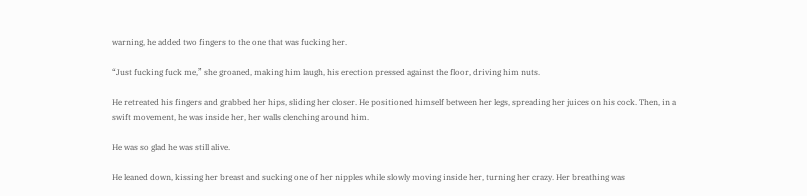warning, he added two fingers to the one that was fucking her.

“Just fucking fuck me,” she groaned, making him laugh, his erection pressed against the floor, driving him nuts.

He retreated his fingers and grabbed her hips, sliding her closer. He positioned himself between her legs, spreading her juices on his cock. Then, in a swift movement, he was inside her, her walls clenching around him.

He was so glad he was still alive.

He leaned down, kissing her breast and sucking one of her nipples while slowly moving inside her, turning her crazy. Her breathing was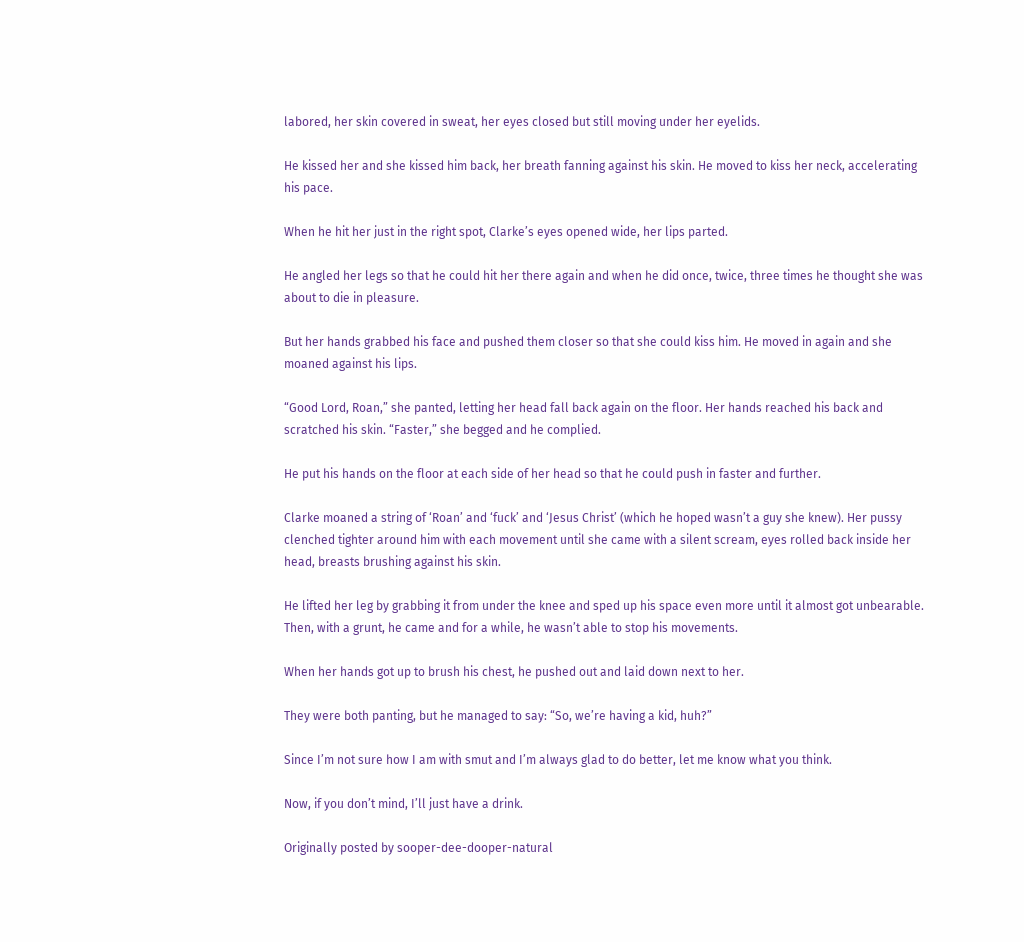labored, her skin covered in sweat, her eyes closed but still moving under her eyelids.

He kissed her and she kissed him back, her breath fanning against his skin. He moved to kiss her neck, accelerating his pace.

When he hit her just in the right spot, Clarke’s eyes opened wide, her lips parted.

He angled her legs so that he could hit her there again and when he did once, twice, three times he thought she was about to die in pleasure.

But her hands grabbed his face and pushed them closer so that she could kiss him. He moved in again and she moaned against his lips.

“Good Lord, Roan,” she panted, letting her head fall back again on the floor. Her hands reached his back and scratched his skin. “Faster,” she begged and he complied.

He put his hands on the floor at each side of her head so that he could push in faster and further.

Clarke moaned a string of ‘Roan’ and ‘fuck’ and ‘Jesus Christ’ (which he hoped wasn’t a guy she knew). Her pussy clenched tighter around him with each movement until she came with a silent scream, eyes rolled back inside her head, breasts brushing against his skin.

He lifted her leg by grabbing it from under the knee and sped up his space even more until it almost got unbearable. Then, with a grunt, he came and for a while, he wasn’t able to stop his movements.

When her hands got up to brush his chest, he pushed out and laid down next to her.

They were both panting, but he managed to say: “So, we’re having a kid, huh?”

Since I’m not sure how I am with smut and I’m always glad to do better, let me know what you think.

Now, if you don’t mind, I’ll just have a drink.

Originally posted by sooper-dee-dooper-natural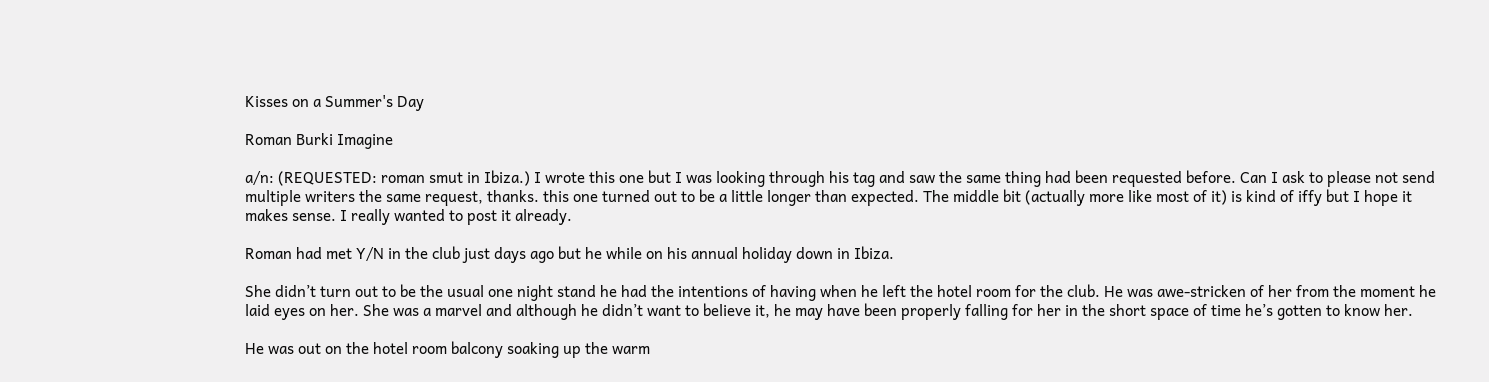Kisses on a Summer's Day

Roman Burki Imagine

a/n: (REQUESTED: roman smut in Ibiza.) I wrote this one but I was looking through his tag and saw the same thing had been requested before. Can I ask to please not send multiple writers the same request, thanks. this one turned out to be a little longer than expected. The middle bit (actually more like most of it) is kind of iffy but I hope it makes sense. I really wanted to post it already.

Roman had met Y/N in the club just days ago but he while on his annual holiday down in Ibiza.

She didn’t turn out to be the usual one night stand he had the intentions of having when he left the hotel room for the club. He was awe-stricken of her from the moment he laid eyes on her. She was a marvel and although he didn’t want to believe it, he may have been properly falling for her in the short space of time he’s gotten to know her.

He was out on the hotel room balcony soaking up the warm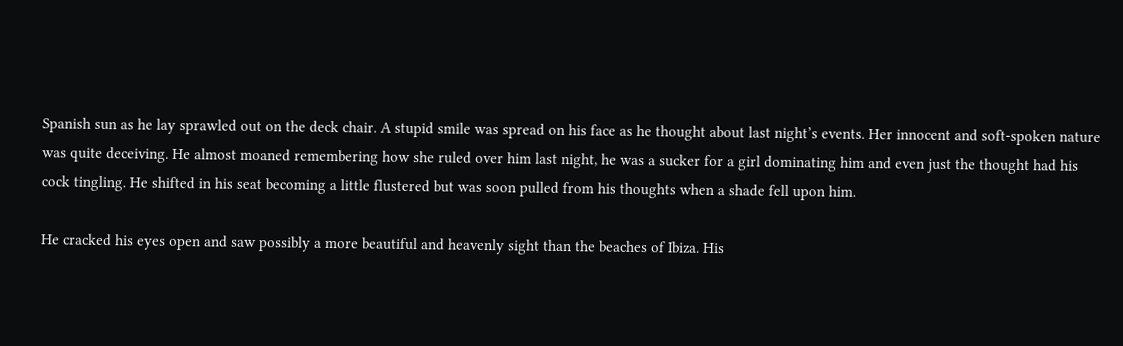Spanish sun as he lay sprawled out on the deck chair. A stupid smile was spread on his face as he thought about last night’s events. Her innocent and soft-spoken nature was quite deceiving. He almost moaned remembering how she ruled over him last night, he was a sucker for a girl dominating him and even just the thought had his cock tingling. He shifted in his seat becoming a little flustered but was soon pulled from his thoughts when a shade fell upon him.

He cracked his eyes open and saw possibly a more beautiful and heavenly sight than the beaches of Ibiza. His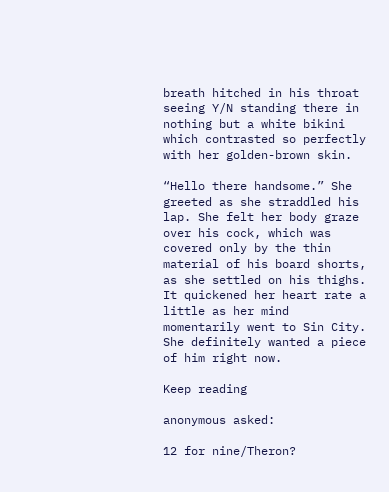breath hitched in his throat seeing Y/N standing there in nothing but a white bikini which contrasted so perfectly with her golden-brown skin.

“Hello there handsome.” She greeted as she straddled his lap. She felt her body graze over his cock, which was covered only by the thin material of his board shorts, as she settled on his thighs. It quickened her heart rate a little as her mind momentarily went to Sin City. She definitely wanted a piece of him right now.

Keep reading

anonymous asked:

12 for nine/Theron?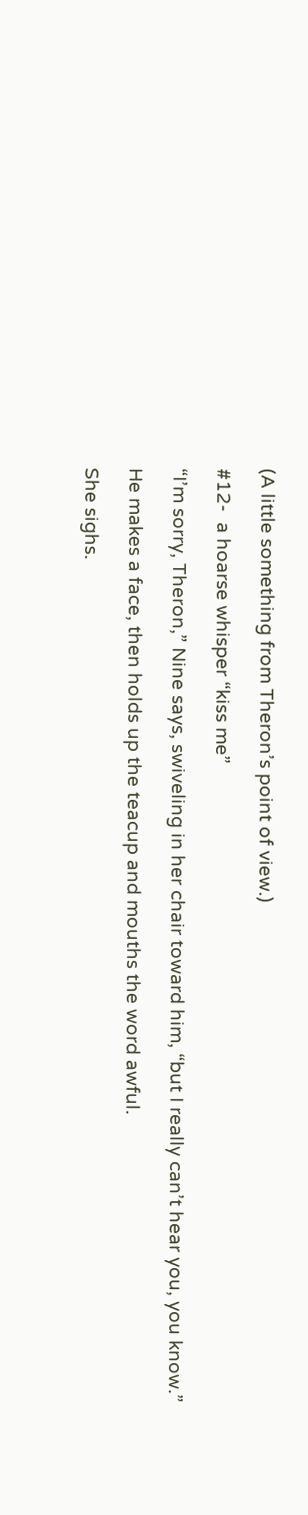(A little something from Theron’s point of view.)

#12-  a hoarse whisper “kiss me”

“I’m sorry, Theron,” Nine says, swiveling in her chair toward him, “but I really can’t hear you, you know.”

He makes a face, then holds up the teacup and mouths the word awful.

She sighs.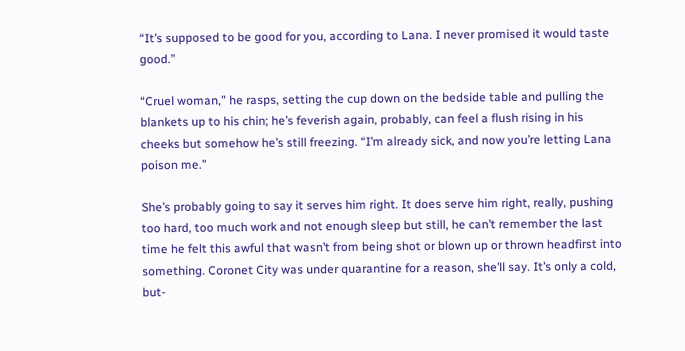“It’s supposed to be good for you, according to Lana. I never promised it would taste good.”

“Cruel woman,” he rasps, setting the cup down on the bedside table and pulling the blankets up to his chin; he’s feverish again, probably, can feel a flush rising in his cheeks but somehow he’s still freezing. “I’m already sick, and now you’re letting Lana poison me.”

She’s probably going to say it serves him right. It does serve him right, really, pushing too hard, too much work and not enough sleep but still, he can’t remember the last time he felt this awful that wasn’t from being shot or blown up or thrown headfirst into something. Coronet City was under quarantine for a reason, she’ll say. It’s only a cold, but-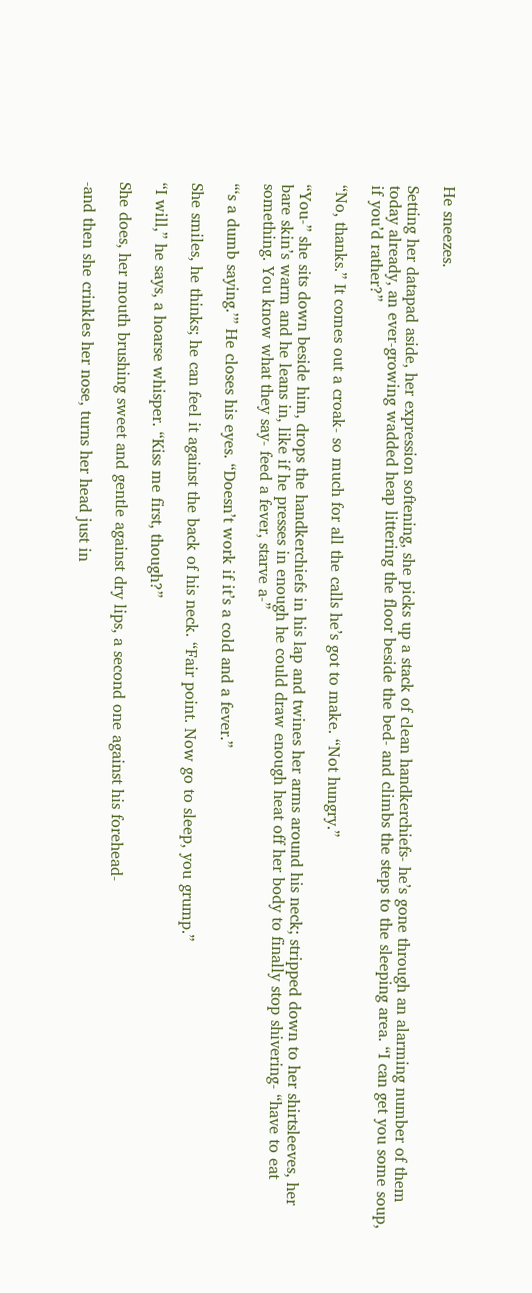He sneezes.

Setting her datapad aside, her expression softening, she picks up a stack of clean handkerchiefs- he’s gone through an alarming number of them today already, an ever-growing wadded heap littering the floor beside the bed- and climbs the steps to the sleeping area. “I can get you some soup, if you’d rather?”

“No, thanks.” It comes out a croak- so much for all the calls he’s got to make. “Not hungry.”

“You-” she sits down beside him, drops the handkerchiefs in his lap and twines her arms around his neck; stripped down to her shirtsleeves, her bare skin’s warm and he leans in, like if he presses in enough he could draw enough heat off her body to finally stop shivering- “have to eat something. You know what they say- feed a fever, starve a-”

“‘s a dumb saying.’” He closes his eyes. “Doesn’t work if it’s a cold and a fever.”

She smiles, he thinks; he can feel it against the back of his neck. “Fair point. Now go to sleep, you grump.”

“I will,” he says, a hoarse whisper. “Kiss me first, though?”

She does, her mouth brushing sweet and gentle against dry lips, a second one against his forehead-

-and then she crinkles her nose, turns her head just in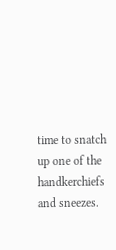time to snatch up one of the handkerchiefs and sneezes.